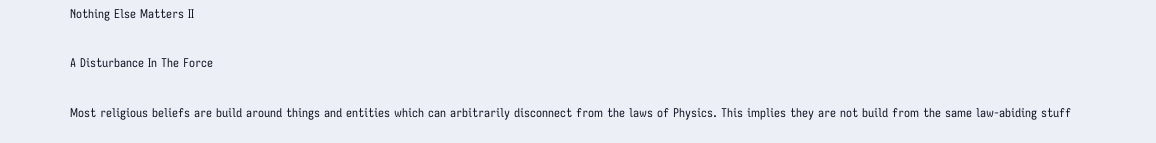Nothing Else Matters II

A Disturbance In The Force

Most religious beliefs are build around things and entities which can arbitrarily disconnect from the laws of Physics. This implies they are not build from the same law-abiding stuff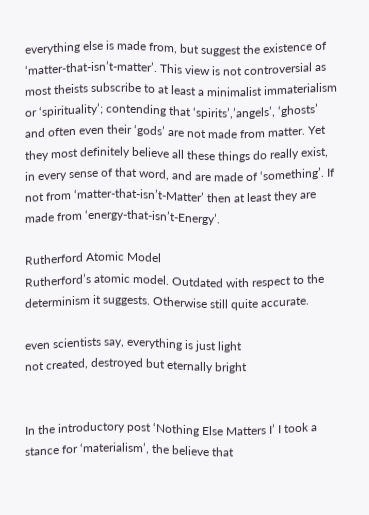everything else is made from, but suggest the existence of ‘matter-that-isn’t-matter’. This view is not controversial as most theists subscribe to at least a minimalist immaterialism or ‘spirituality’; contending that ‘spirits’,’angels’, ‘ghosts’ and often even their ‘gods’ are not made from matter. Yet they most definitely believe all these things do really exist, in every sense of that word, and are made of ‘something’. If not from ‘matter-that-isn’t-Matter’ then at least they are made from ‘energy-that-isn’t-Energy’.

Rutherford Atomic Model
Rutherford’s atomic model. Outdated with respect to the determinism it suggests. Otherwise still quite accurate.

even scientists say, everything is just light
not created, destroyed but eternally bright


In the introductory post ‘Nothing Else Matters I’ I took a stance for ‘materialism’, the believe that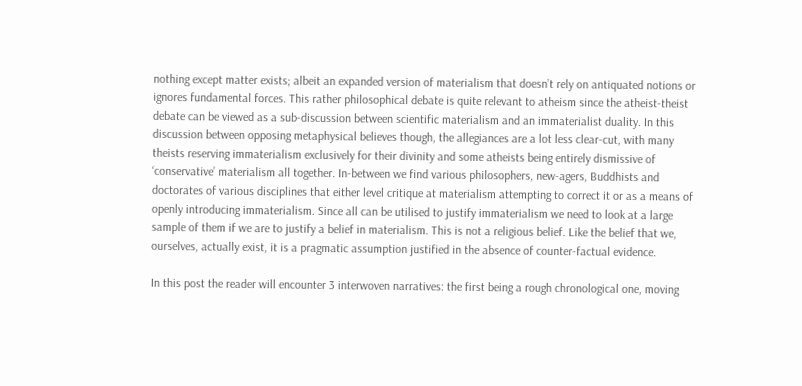nothing except matter exists; albeit an expanded version of materialism that doesn’t rely on antiquated notions or ignores fundamental forces. This rather philosophical debate is quite relevant to atheism since the atheist-theist debate can be viewed as a sub-discussion between scientific materialism and an immaterialist duality. In this discussion between opposing metaphysical believes though, the allegiances are a lot less clear-cut, with many theists reserving immaterialism exclusively for their divinity and some atheists being entirely dismissive of ‘conservative’ materialism all together. In-between we find various philosophers, new-agers, Buddhists and doctorates of various disciplines that either level critique at materialism attempting to correct it or as a means of openly introducing immaterialism. Since all can be utilised to justify immaterialism we need to look at a large sample of them if we are to justify a belief in materialism. This is not a religious belief. Like the belief that we, ourselves, actually exist, it is a pragmatic assumption justified in the absence of counter-factual evidence.

In this post the reader will encounter 3 interwoven narratives: the first being a rough chronological one, moving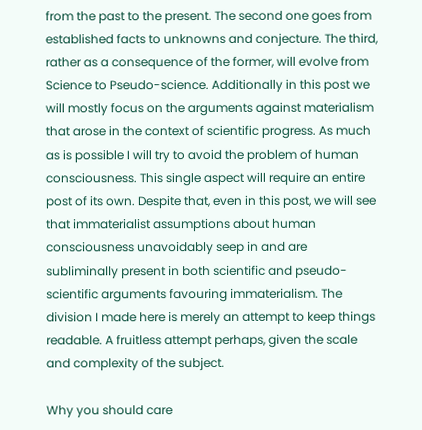from the past to the present. The second one goes from established facts to unknowns and conjecture. The third, rather as a consequence of the former, will evolve from Science to Pseudo-science. Additionally in this post we will mostly focus on the arguments against materialism that arose in the context of scientific progress. As much as is possible I will try to avoid the problem of human consciousness. This single aspect will require an entire post of its own. Despite that, even in this post, we will see that immaterialist assumptions about human consciousness unavoidably seep in and are subliminally present in both scientific and pseudo-scientific arguments favouring immaterialism. The division I made here is merely an attempt to keep things readable. A fruitless attempt perhaps, given the scale and complexity of the subject.

Why you should care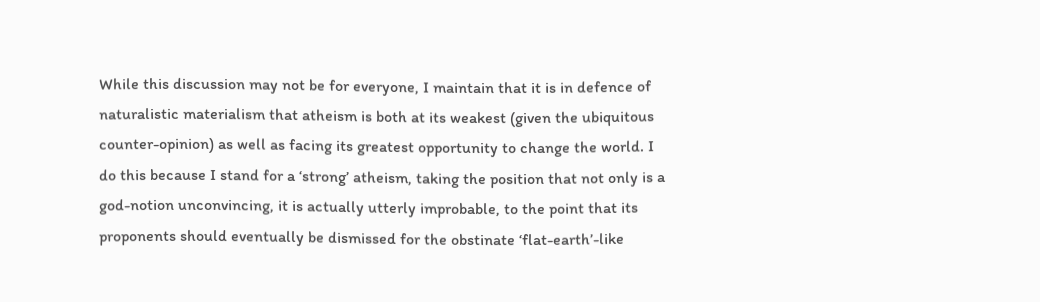While this discussion may not be for everyone, I maintain that it is in defence of naturalistic materialism that atheism is both at its weakest (given the ubiquitous counter-opinion) as well as facing its greatest opportunity to change the world. I do this because I stand for a ‘strong’ atheism, taking the position that not only is a god-notion unconvincing, it is actually utterly improbable, to the point that its proponents should eventually be dismissed for the obstinate ‘flat-earth’-like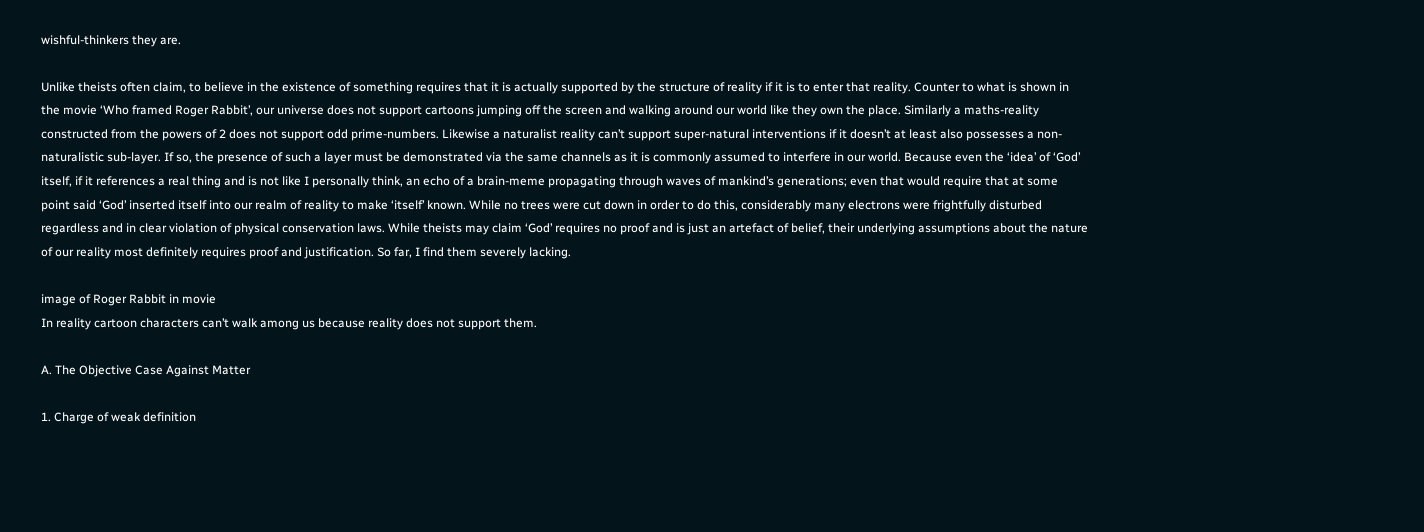wishful-thinkers they are.

Unlike theists often claim, to believe in the existence of something requires that it is actually supported by the structure of reality if it is to enter that reality. Counter to what is shown in the movie ‘Who framed Roger Rabbit’, our universe does not support cartoons jumping off the screen and walking around our world like they own the place. Similarly a maths-reality constructed from the powers of 2 does not support odd prime-numbers. Likewise a naturalist reality can’t support super-natural interventions if it doesn’t at least also possesses a non-naturalistic sub-layer. If so, the presence of such a layer must be demonstrated via the same channels as it is commonly assumed to interfere in our world. Because even the ‘idea’ of ‘God’ itself, if it references a real thing and is not like I personally think, an echo of a brain-meme propagating through waves of mankind’s generations; even that would require that at some point said ‘God’ inserted itself into our realm of reality to make ‘itself’ known. While no trees were cut down in order to do this, considerably many electrons were frightfully disturbed regardless and in clear violation of physical conservation laws. While theists may claim ‘God’ requires no proof and is just an artefact of belief, their underlying assumptions about the nature of our reality most definitely requires proof and justification. So far, I find them severely lacking.

image of Roger Rabbit in movie
In reality cartoon characters can’t walk among us because reality does not support them.

A. The Objective Case Against Matter

1. Charge of weak definition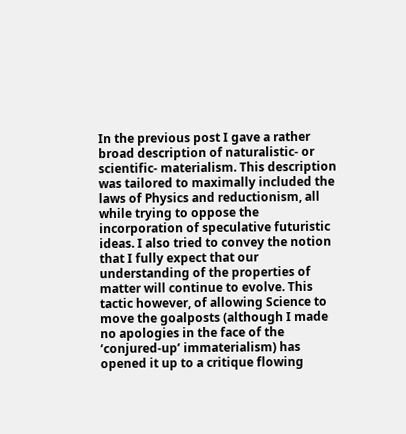In the previous post I gave a rather broad description of naturalistic- or scientific- materialism. This description was tailored to maximally included the laws of Physics and reductionism, all while trying to oppose the incorporation of speculative futuristic ideas. I also tried to convey the notion that I fully expect that our understanding of the properties of matter will continue to evolve. This tactic however, of allowing Science to move the goalposts (although I made no apologies in the face of the ‘conjured-up’ immaterialism) has opened it up to a critique flowing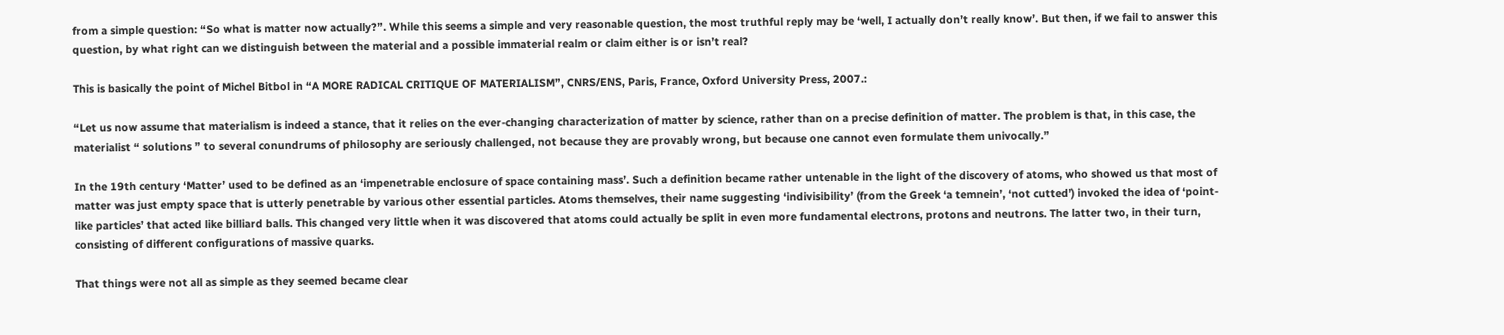from a simple question: “So what is matter now actually?”. While this seems a simple and very reasonable question, the most truthful reply may be ‘well, I actually don’t really know’. But then, if we fail to answer this question, by what right can we distinguish between the material and a possible immaterial realm or claim either is or isn’t real?

This is basically the point of Michel Bitbol in “A MORE RADICAL CRITIQUE OF MATERIALISM”, CNRS/ENS, Paris, France, Oxford University Press, 2007.:

“Let us now assume that materialism is indeed a stance, that it relies on the ever-changing characterization of matter by science, rather than on a precise definition of matter. The problem is that, in this case, the materialist “ solutions ” to several conundrums of philosophy are seriously challenged, not because they are provably wrong, but because one cannot even formulate them univocally.”

In the 19th century ‘Matter’ used to be defined as an ‘impenetrable enclosure of space containing mass’. Such a definition became rather untenable in the light of the discovery of atoms, who showed us that most of matter was just empty space that is utterly penetrable by various other essential particles. Atoms themselves, their name suggesting ‘indivisibility’ (from the Greek ‘a temnein’, ‘not cutted’) invoked the idea of ‘point-like particles’ that acted like billiard balls. This changed very little when it was discovered that atoms could actually be split in even more fundamental electrons, protons and neutrons. The latter two, in their turn, consisting of different configurations of massive quarks.

That things were not all as simple as they seemed became clear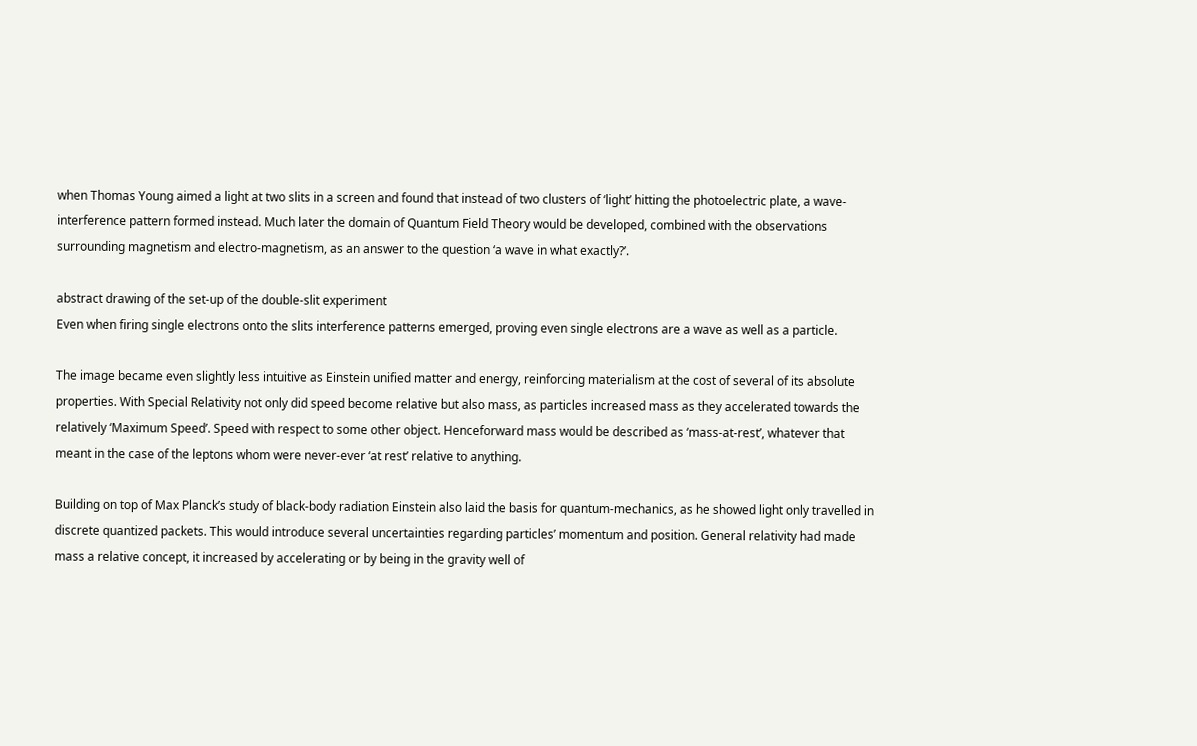when Thomas Young aimed a light at two slits in a screen and found that instead of two clusters of ‘light’ hitting the photoelectric plate, a wave-interference pattern formed instead. Much later the domain of Quantum Field Theory would be developed, combined with the observations surrounding magnetism and electro-magnetism, as an answer to the question ‘a wave in what exactly?’.

abstract drawing of the set-up of the double-slit experiment
Even when firing single electrons onto the slits interference patterns emerged, proving even single electrons are a wave as well as a particle.

The image became even slightly less intuitive as Einstein unified matter and energy, reinforcing materialism at the cost of several of its absolute properties. With Special Relativity not only did speed become relative but also mass, as particles increased mass as they accelerated towards the relatively ‘Maximum Speed’. Speed with respect to some other object. Henceforward mass would be described as ‘mass-at-rest’, whatever that meant in the case of the leptons whom were never-ever ‘at rest’ relative to anything.

Building on top of Max Planck’s study of black-body radiation Einstein also laid the basis for quantum-mechanics, as he showed light only travelled in discrete quantized packets. This would introduce several uncertainties regarding particles’ momentum and position. General relativity had made mass a relative concept, it increased by accelerating or by being in the gravity well of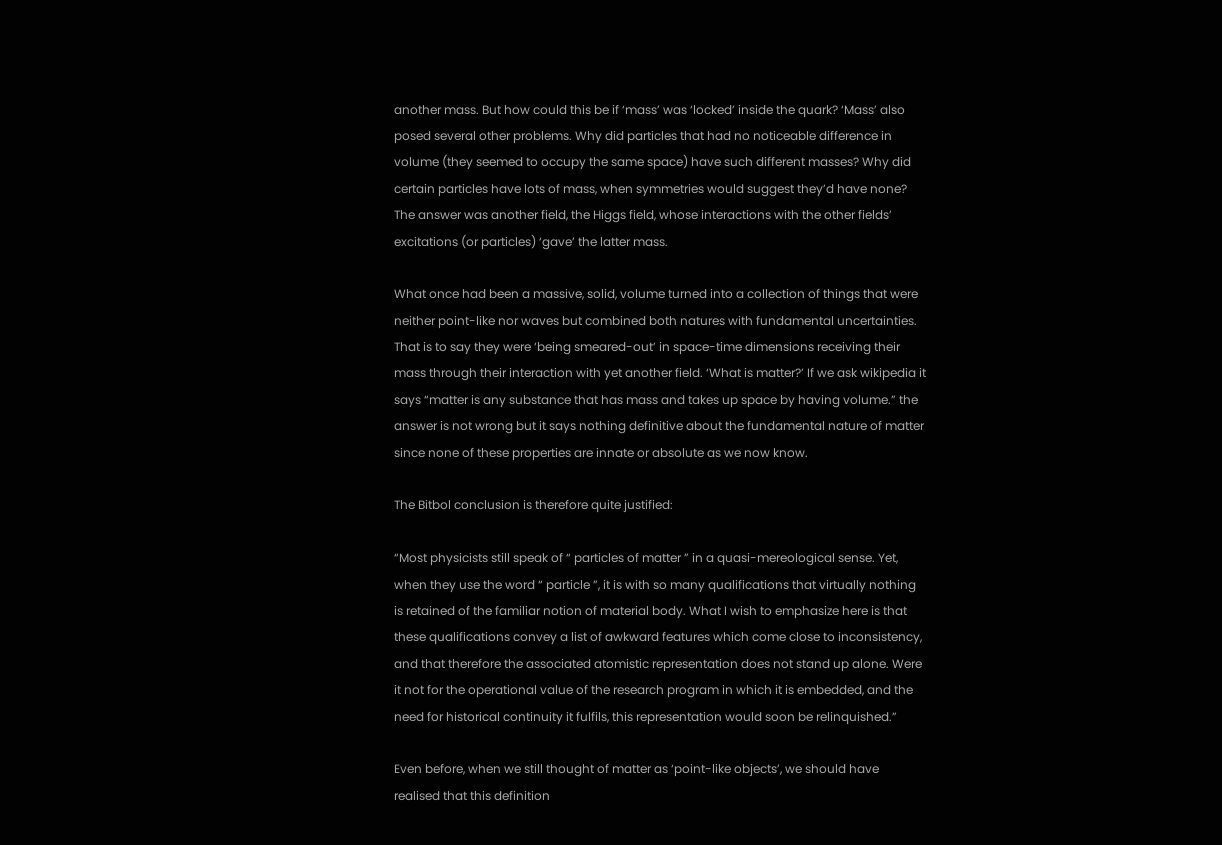another mass. But how could this be if ‘mass’ was ‘locked’ inside the quark? ‘Mass’ also posed several other problems. Why did particles that had no noticeable difference in volume (they seemed to occupy the same space) have such different masses? Why did certain particles have lots of mass, when symmetries would suggest they’d have none? The answer was another field, the Higgs field, whose interactions with the other fields’ excitations (or particles) ‘gave’ the latter mass.

What once had been a massive, solid, volume turned into a collection of things that were neither point-like nor waves but combined both natures with fundamental uncertainties. That is to say they were ‘being smeared-out’ in space-time dimensions receiving their mass through their interaction with yet another field. ‘What is matter?’ If we ask wikipedia it says “matter is any substance that has mass and takes up space by having volume.” the answer is not wrong but it says nothing definitive about the fundamental nature of matter since none of these properties are innate or absolute as we now know.

The Bitbol conclusion is therefore quite justified:

“Most physicists still speak of “ particles of matter ” in a quasi-mereological sense. Yet, when they use the word “ particle ”, it is with so many qualifications that virtually nothing is retained of the familiar notion of material body. What I wish to emphasize here is that these qualifications convey a list of awkward features which come close to inconsistency, and that therefore the associated atomistic representation does not stand up alone. Were it not for the operational value of the research program in which it is embedded, and the need for historical continuity it fulfils, this representation would soon be relinquished.”

Even before, when we still thought of matter as ‘point-like objects’, we should have realised that this definition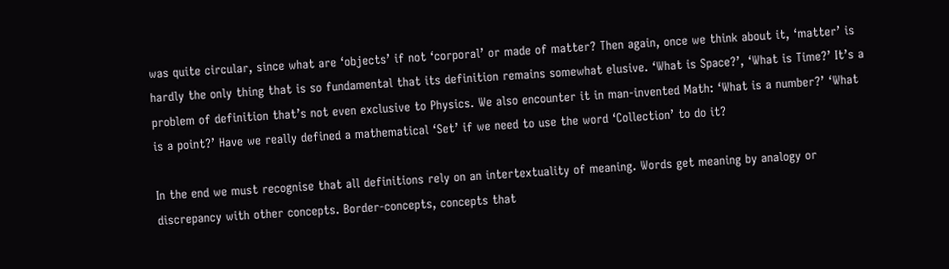was quite circular, since what are ‘objects’ if not ‘corporal’ or made of matter? Then again, once we think about it, ‘matter’ is hardly the only thing that is so fundamental that its definition remains somewhat elusive. ‘What is Space?’, ‘What is Time?’ It’s a problem of definition that’s not even exclusive to Physics. We also encounter it in man-invented Math: ‘What is a number?’ ‘What is a point?’ Have we really defined a mathematical ‘Set’ if we need to use the word ‘Collection’ to do it?

In the end we must recognise that all definitions rely on an intertextuality of meaning. Words get meaning by analogy or discrepancy with other concepts. Border-concepts, concepts that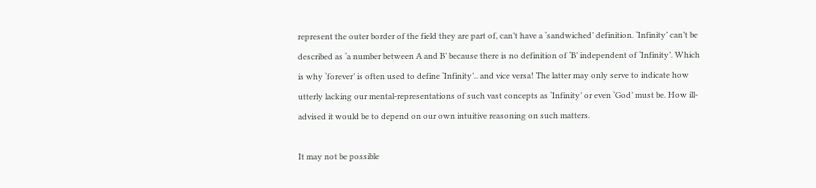represent the outer border of the field they are part of, can’t have a ‘sandwiched’ definition. ‘Infinity’ can’t be described as ‘a number between A and B’ because there is no definition of ‘B’ independent of ‘Infinity’. Which is why ‘forever’ is often used to define ‘Infinity’.. and vice versa! The latter may only serve to indicate how utterly lacking our mental-representations of such vast concepts as ‘Infinity’ or even ‘God’ must be. How ill-advised it would be to depend on our own intuitive reasoning on such matters.

It may not be possible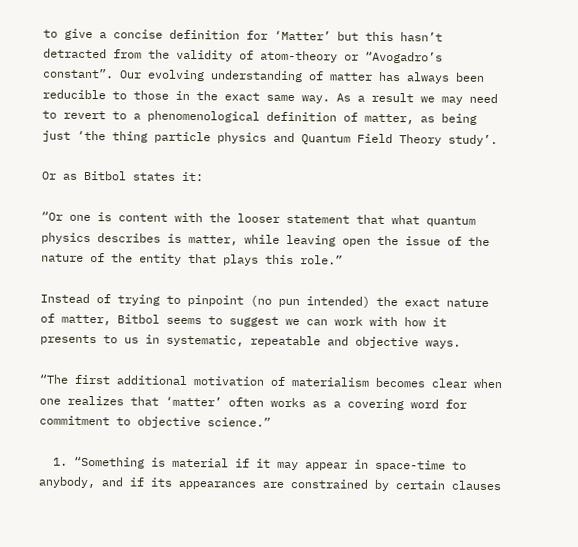to give a concise definition for ‘Matter’ but this hasn’t detracted from the validity of atom-theory or “Avogadro’s constant”. Our evolving understanding of matter has always been reducible to those in the exact same way. As a result we may need to revert to a phenomenological definition of matter, as being just ‘the thing particle physics and Quantum Field Theory study’.

Or as Bitbol states it:

“Or one is content with the looser statement that what quantum physics describes is matter, while leaving open the issue of the nature of the entity that plays this role.”

Instead of trying to pinpoint (no pun intended) the exact nature of matter, Bitbol seems to suggest we can work with how it presents to us in systematic, repeatable and objective ways.

“The first additional motivation of materialism becomes clear when one realizes that ‘matter’ often works as a covering word for commitment to objective science.”

  1. “Something is material if it may appear in space-time to anybody, and if its appearances are constrained by certain clauses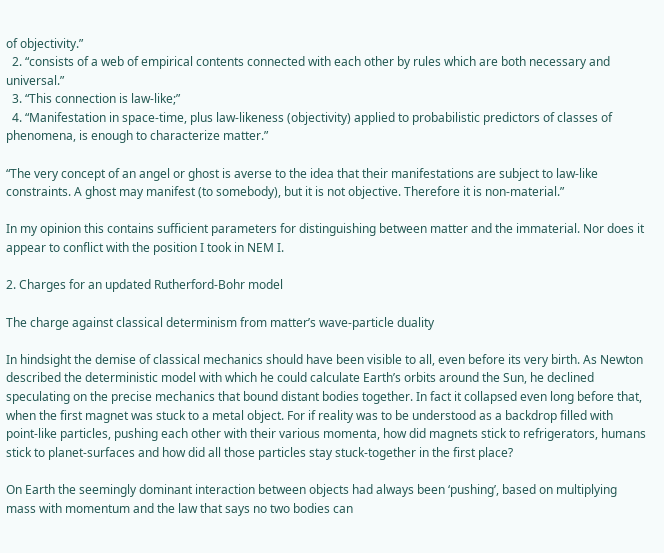of objectivity.”
  2. “consists of a web of empirical contents connected with each other by rules which are both necessary and universal.”
  3. “This connection is law-like;”
  4. “Manifestation in space-time, plus law-likeness (objectivity) applied to probabilistic predictors of classes of phenomena, is enough to characterize matter.”

“The very concept of an angel or ghost is averse to the idea that their manifestations are subject to law-like constraints. A ghost may manifest (to somebody), but it is not objective. Therefore it is non-material.”

In my opinion this contains sufficient parameters for distinguishing between matter and the immaterial. Nor does it appear to conflict with the position I took in NEM I.

2. Charges for an updated Rutherford-Bohr model

The charge against classical determinism from matter’s wave-particle duality

In hindsight the demise of classical mechanics should have been visible to all, even before its very birth. As Newton described the deterministic model with which he could calculate Earth’s orbits around the Sun, he declined speculating on the precise mechanics that bound distant bodies together. In fact it collapsed even long before that, when the first magnet was stuck to a metal object. For if reality was to be understood as a backdrop filled with point-like particles, pushing each other with their various momenta, how did magnets stick to refrigerators, humans stick to planet-surfaces and how did all those particles stay stuck-together in the first place?

On Earth the seemingly dominant interaction between objects had always been ‘pushing’, based on multiplying mass with momentum and the law that says no two bodies can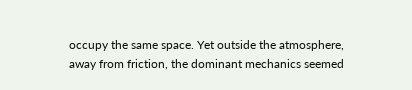occupy the same space. Yet outside the atmosphere, away from friction, the dominant mechanics seemed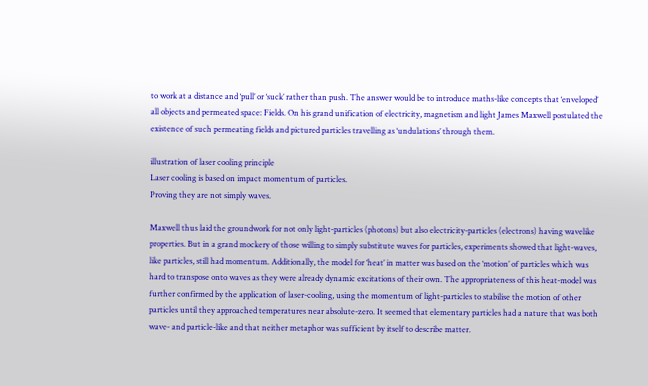to work at a distance and ‘pull’ or ‘suck’ rather than push. The answer would be to introduce maths-like concepts that ‘enveloped’ all objects and permeated space: Fields. On his grand unification of electricity, magnetism and light James Maxwell postulated the existence of such permeating fields and pictured particles travelling as ‘undulations’ through them.

illustration of laser cooling principle
Laser cooling is based on impact momentum of particles.
Proving they are not simply waves.

Maxwell thus laid the groundwork for not only light-particles (photons) but also electricity-particles (electrons) having wavelike properties. But in a grand mockery of those willing to simply substitute waves for particles, experiments showed that light-waves, like particles, still had momentum. Additionally, the model for ‘heat’ in matter was based on the ‘motion’ of particles which was hard to transpose onto waves as they were already dynamic excitations of their own. The appropriateness of this heat-model was further confirmed by the application of laser-cooling, using the momentum of light-particles to stabilise the motion of other particles until they approached temperatures near absolute-zero. It seemed that elementary particles had a nature that was both wave- and particle-like and that neither metaphor was sufficient by itself to describe matter.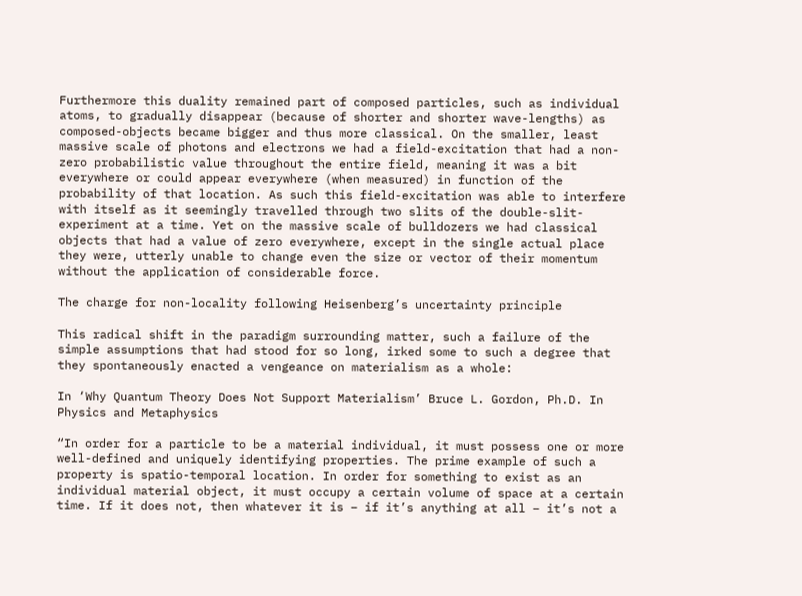Furthermore this duality remained part of composed particles, such as individual atoms, to gradually disappear (because of shorter and shorter wave-lengths) as composed-objects became bigger and thus more classical. On the smaller, least massive scale of photons and electrons we had a field-excitation that had a non-zero probabilistic value throughout the entire field, meaning it was a bit everywhere or could appear everywhere (when measured) in function of the probability of that location. As such this field-excitation was able to interfere with itself as it seemingly travelled through two slits of the double-slit-experiment at a time. Yet on the massive scale of bulldozers we had classical objects that had a value of zero everywhere, except in the single actual place they were, utterly unable to change even the size or vector of their momentum without the application of considerable force.

The charge for non-locality following Heisenberg’s uncertainty principle

This radical shift in the paradigm surrounding matter, such a failure of the simple assumptions that had stood for so long, irked some to such a degree that they spontaneously enacted a vengeance on materialism as a whole:

In ‘Why Quantum Theory Does Not Support Materialism’ Bruce L. Gordon, Ph.D. In Physics and Metaphysics

“In order for a particle to be a material individual, it must possess one or more well-defined and uniquely identifying properties. The prime example of such a property is spatio-temporal location. In order for something to exist as an individual material object, it must occupy a certain volume of space at a certain time. If it does not, then whatever it is – if it’s anything at all – it’s not a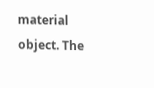material object. The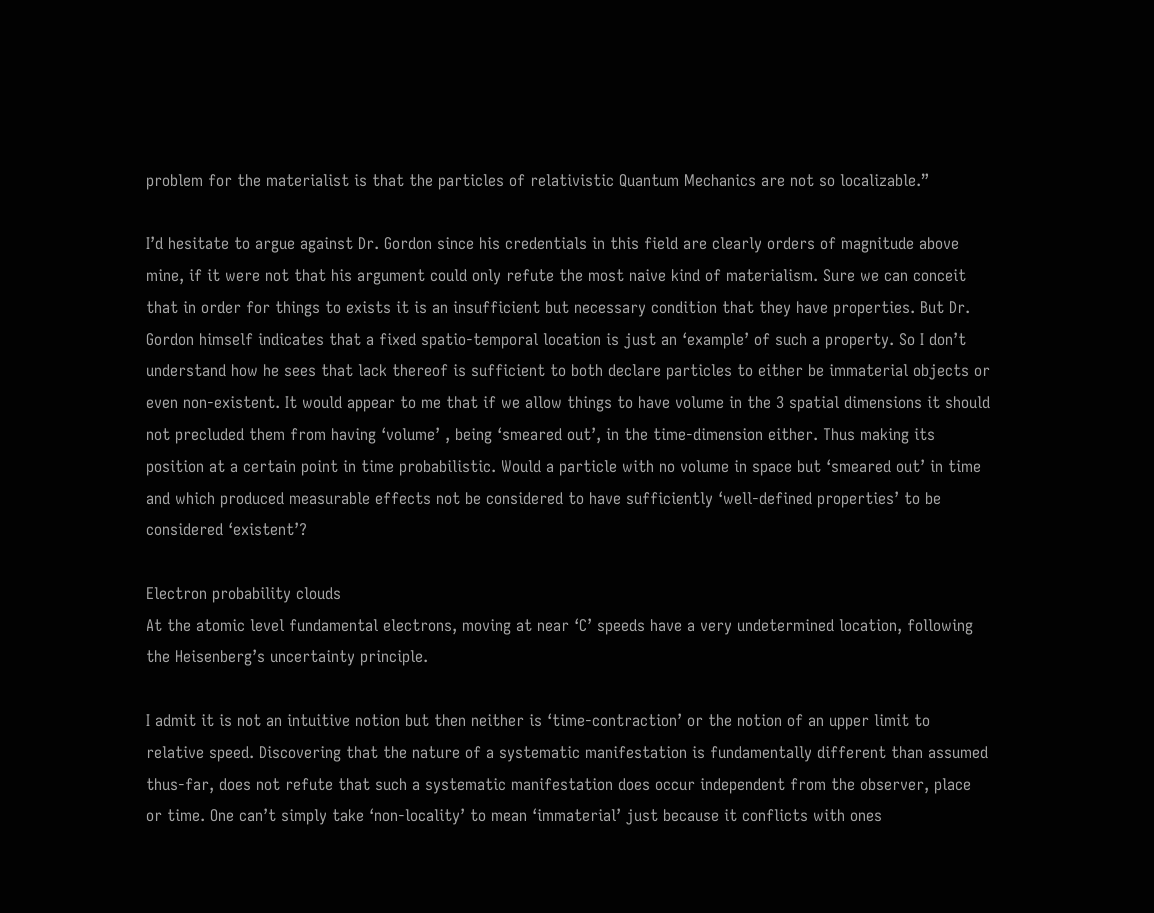problem for the materialist is that the particles of relativistic Quantum Mechanics are not so localizable.”

I’d hesitate to argue against Dr. Gordon since his credentials in this field are clearly orders of magnitude above mine, if it were not that his argument could only refute the most naive kind of materialism. Sure we can conceit that in order for things to exists it is an insufficient but necessary condition that they have properties. But Dr. Gordon himself indicates that a fixed spatio-temporal location is just an ‘example’ of such a property. So I don’t understand how he sees that lack thereof is sufficient to both declare particles to either be immaterial objects or even non-existent. It would appear to me that if we allow things to have volume in the 3 spatial dimensions it should not precluded them from having ‘volume’ , being ‘smeared out’, in the time-dimension either. Thus making its position at a certain point in time probabilistic. Would a particle with no volume in space but ‘smeared out’ in time and which produced measurable effects not be considered to have sufficiently ‘well-defined properties’ to be considered ‘existent’?

Electron probability clouds
At the atomic level fundamental electrons, moving at near ‘C’ speeds have a very undetermined location, following the Heisenberg’s uncertainty principle.

I admit it is not an intuitive notion but then neither is ‘time-contraction’ or the notion of an upper limit to relative speed. Discovering that the nature of a systematic manifestation is fundamentally different than assumed thus-far, does not refute that such a systematic manifestation does occur independent from the observer, place or time. One can’t simply take ‘non-locality’ to mean ‘immaterial’ just because it conflicts with ones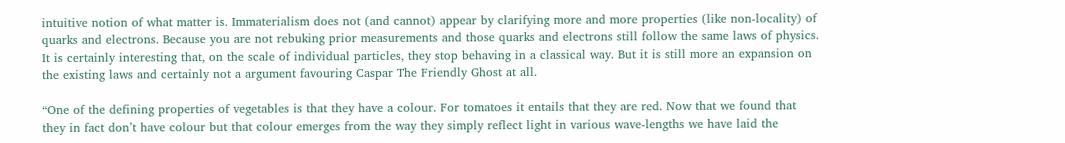intuitive notion of what matter is. Immaterialism does not (and cannot) appear by clarifying more and more properties (like non-locality) of quarks and electrons. Because you are not rebuking prior measurements and those quarks and electrons still follow the same laws of physics. It is certainly interesting that, on the scale of individual particles, they stop behaving in a classical way. But it is still more an expansion on the existing laws and certainly not a argument favouring Caspar The Friendly Ghost at all.

“One of the defining properties of vegetables is that they have a colour. For tomatoes it entails that they are red. Now that we found that they in fact don’t have colour but that colour emerges from the way they simply reflect light in various wave-lengths we have laid the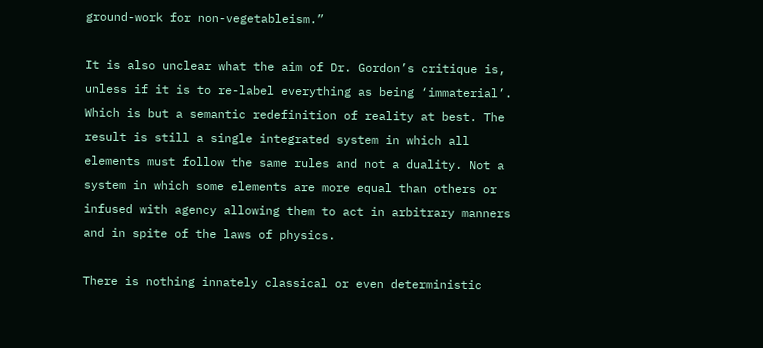ground-work for non-vegetableism.”

It is also unclear what the aim of Dr. Gordon’s critique is, unless if it is to re-label everything as being ‘immaterial’. Which is but a semantic redefinition of reality at best. The result is still a single integrated system in which all elements must follow the same rules and not a duality. Not a system in which some elements are more equal than others or infused with agency allowing them to act in arbitrary manners and in spite of the laws of physics.

There is nothing innately classical or even deterministic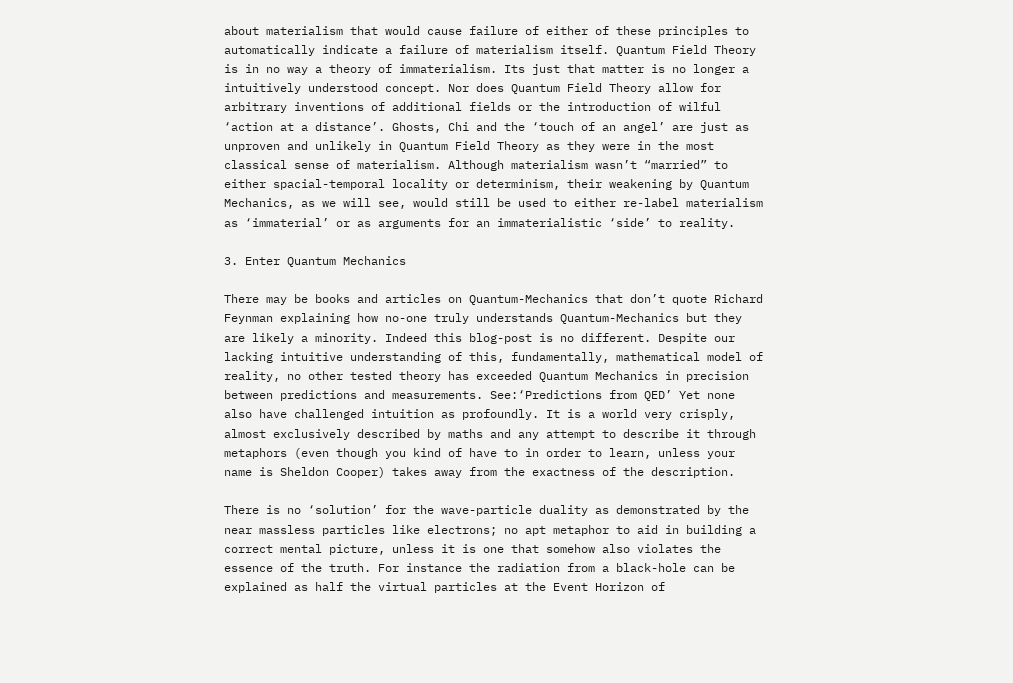about materialism that would cause failure of either of these principles to automatically indicate a failure of materialism itself. Quantum Field Theory is in no way a theory of immaterialism. Its just that matter is no longer a intuitively understood concept. Nor does Quantum Field Theory allow for arbitrary inventions of additional fields or the introduction of wilful ‘action at a distance’. Ghosts, Chi and the ‘touch of an angel’ are just as unproven and unlikely in Quantum Field Theory as they were in the most classical sense of materialism. Although materialism wasn’t “married” to either spacial-temporal locality or determinism, their weakening by Quantum Mechanics, as we will see, would still be used to either re-label materialism as ‘immaterial’ or as arguments for an immaterialistic ‘side’ to reality.

3. Enter Quantum Mechanics

There may be books and articles on Quantum-Mechanics that don’t quote Richard Feynman explaining how no-one truly understands Quantum-Mechanics but they are likely a minority. Indeed this blog-post is no different. Despite our lacking intuitive understanding of this, fundamentally, mathematical model of reality, no other tested theory has exceeded Quantum Mechanics in precision between predictions and measurements. See:‘Predictions from QED’ Yet none also have challenged intuition as profoundly. It is a world very crisply, almost exclusively described by maths and any attempt to describe it through metaphors (even though you kind of have to in order to learn, unless your name is Sheldon Cooper) takes away from the exactness of the description.

There is no ‘solution’ for the wave-particle duality as demonstrated by the near massless particles like electrons; no apt metaphor to aid in building a correct mental picture, unless it is one that somehow also violates the essence of the truth. For instance the radiation from a black-hole can be explained as half the virtual particles at the Event Horizon of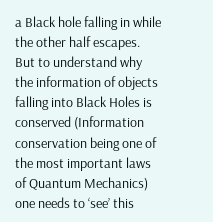a Black hole falling in while the other half escapes. But to understand why the information of objects falling into Black Holes is conserved (Information conservation being one of the most important laws of Quantum Mechanics) one needs to ‘see’ this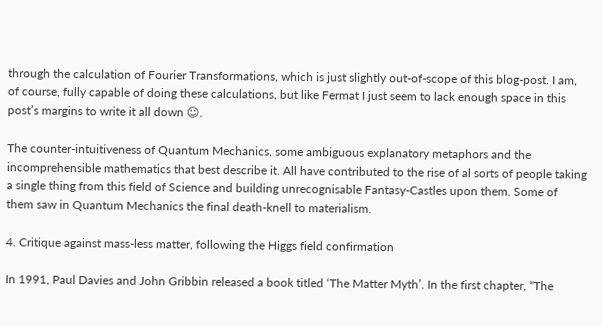through the calculation of Fourier Transformations, which is just slightly out-of-scope of this blog-post. I am, of course, fully capable of doing these calculations, but like Fermat I just seem to lack enough space in this post’s margins to write it all down ☺.

The counter-intuitiveness of Quantum Mechanics, some ambiguous explanatory metaphors and the incomprehensible mathematics that best describe it. All have contributed to the rise of al sorts of people taking a single thing from this field of Science and building unrecognisable Fantasy-Castles upon them. Some of them saw in Quantum Mechanics the final death-knell to materialism.

4. Critique against mass-less matter, following the Higgs field confirmation

In 1991, Paul Davies and John Gribbin released a book titled ‘The Matter Myth’. In the first chapter, “The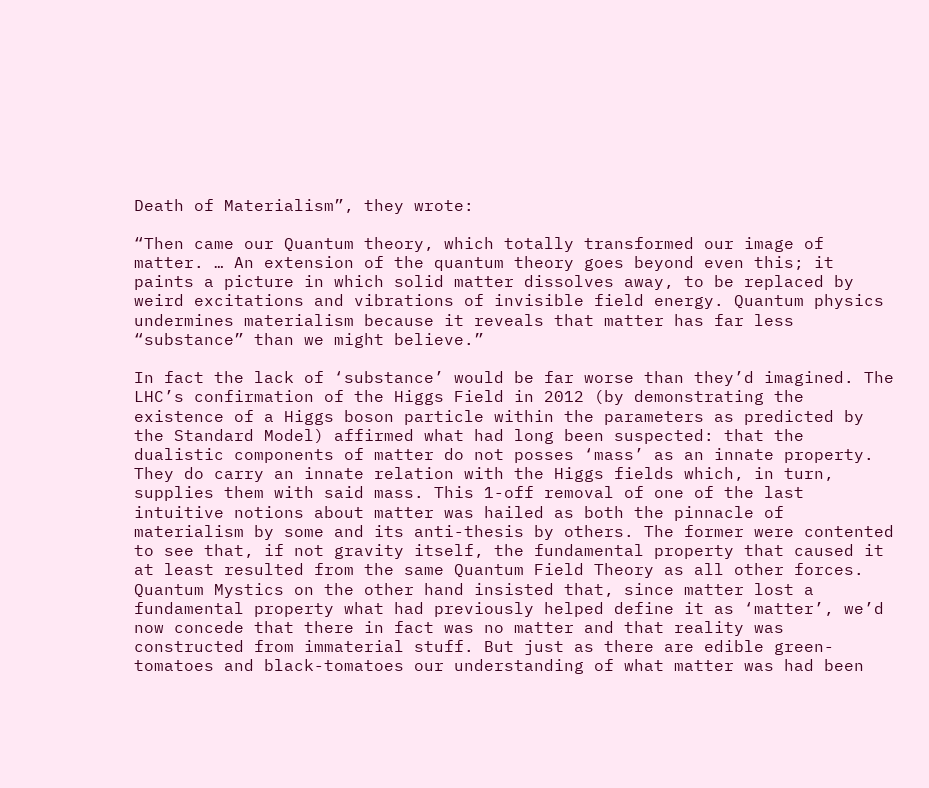Death of Materialism”, they wrote:

“Then came our Quantum theory, which totally transformed our image of matter. … An extension of the quantum theory goes beyond even this; it paints a picture in which solid matter dissolves away, to be replaced by weird excitations and vibrations of invisible field energy. Quantum physics undermines materialism because it reveals that matter has far less “substance” than we might believe.”

In fact the lack of ‘substance’ would be far worse than they’d imagined. The LHC’s confirmation of the Higgs Field in 2012 (by demonstrating the existence of a Higgs boson particle within the parameters as predicted by the Standard Model) affirmed what had long been suspected: that the dualistic components of matter do not posses ‘mass’ as an innate property. They do carry an innate relation with the Higgs fields which, in turn, supplies them with said mass. This 1-off removal of one of the last intuitive notions about matter was hailed as both the pinnacle of materialism by some and its anti-thesis by others. The former were contented to see that, if not gravity itself, the fundamental property that caused it at least resulted from the same Quantum Field Theory as all other forces. Quantum Mystics on the other hand insisted that, since matter lost a fundamental property what had previously helped define it as ‘matter’, we’d now concede that there in fact was no matter and that reality was constructed from immaterial stuff. But just as there are edible green-tomatoes and black-tomatoes our understanding of what matter was had been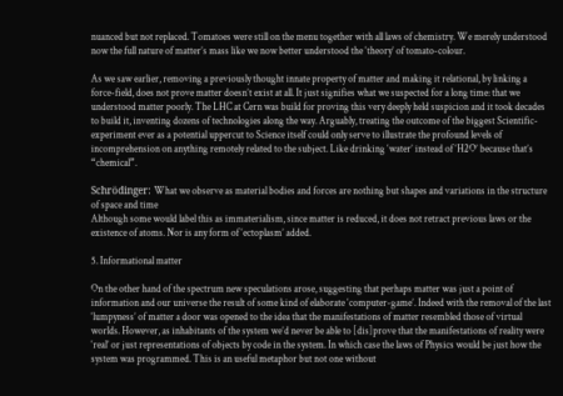nuanced but not replaced. Tomatoes were still on the menu together with all laws of chemistry. We merely understood now the full nature of matter’s mass like we now better understood the ‘theory’ of tomato-colour.

As we saw earlier, removing a previously thought innate property of matter and making it relational, by linking a force-field, does not prove matter doesn’t exist at all. It just signifies what we suspected for a long time: that we understood matter poorly. The LHC at Cern was build for proving this very deeply held suspicion and it took decades to build it, inventing dozens of technologies along the way. Arguably, treating the outcome of the biggest Scientific-experiment ever as a potential uppercut to Science itself could only serve to illustrate the profound levels of incomprehension on anything remotely related to the subject. Like drinking ‘water’ instead of ‘H2O’ because that’s “chemical”.

Schrödinger: What we observe as material bodies and forces are nothing but shapes and variations in the structure of space and time
Although some would label this as immaterialism, since matter is reduced, it does not retract previous laws or the existence of atoms. Nor is any form of ‘ectoplasm’ added.

5. Informational matter

On the other hand of the spectrum new speculations arose, suggesting that perhaps matter was just a point of information and our universe the result of some kind of elaborate ‘computer-game’. Indeed with the removal of the last ‘lumpyness’ of matter a door was opened to the idea that the manifestations of matter resembled those of virtual worlds. However, as inhabitants of the system we’d never be able to [dis]prove that the manifestations of reality were ‘real’ or just representations of objects by code in the system. In which case the laws of Physics would be just how the system was programmed. This is an useful metaphor but not one without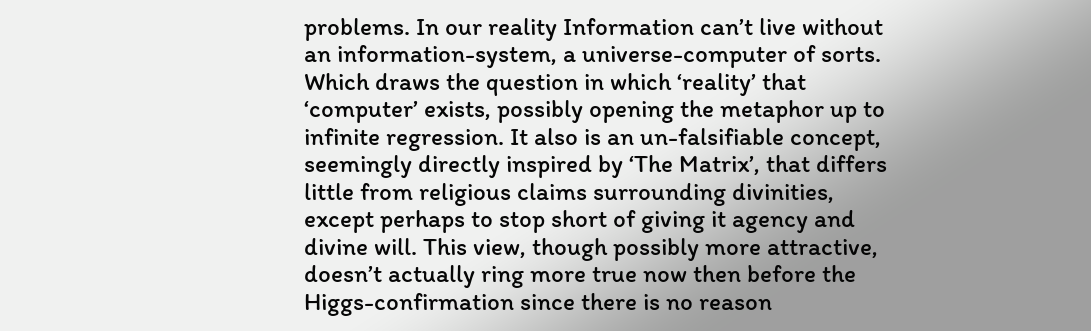problems. In our reality Information can’t live without an information-system, a universe-computer of sorts. Which draws the question in which ‘reality’ that ‘computer’ exists, possibly opening the metaphor up to infinite regression. It also is an un-falsifiable concept, seemingly directly inspired by ‘The Matrix’, that differs little from religious claims surrounding divinities, except perhaps to stop short of giving it agency and divine will. This view, though possibly more attractive, doesn’t actually ring more true now then before the Higgs-confirmation since there is no reason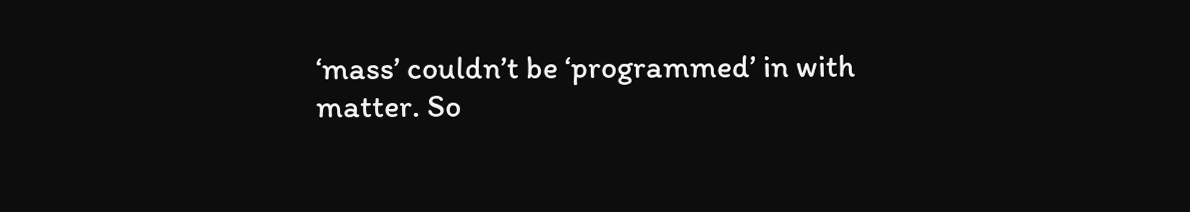‘mass’ couldn’t be ‘programmed’ in with matter. So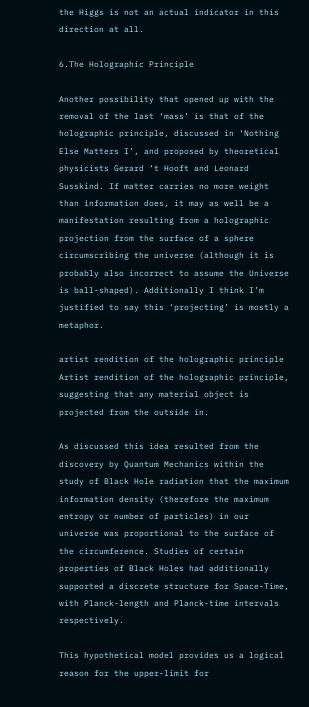the Higgs is not an actual indicator in this direction at all.

6.The Holographic Principle

Another possibility that opened up with the removal of the last ‘mass’ is that of the holographic principle, discussed in ‘Nothing Else Matters I’, and proposed by theoretical physicists Gerard ‘t Hooft and Leonard Susskind. If matter carries no more weight than information does, it may as well be a manifestation resulting from a holographic projection from the surface of a sphere circumscribing the universe (although it is probably also incorrect to assume the Universe is ball-shaped). Additionally I think I’m justified to say this ‘projecting’ is mostly a metaphor.

artist rendition of the holographic principle
Artist rendition of the holographic principle, suggesting that any material object is projected from the outside in.

As discussed this idea resulted from the discovery by Quantum Mechanics within the study of Black Hole radiation that the maximum information density (therefore the maximum entropy or number of particles) in our universe was proportional to the surface of the circumference. Studies of certain properties of Black Holes had additionally supported a discrete structure for Space-Time, with Planck-length and Planck-time intervals respectively.

This hypothetical model provides us a logical reason for the upper-limit for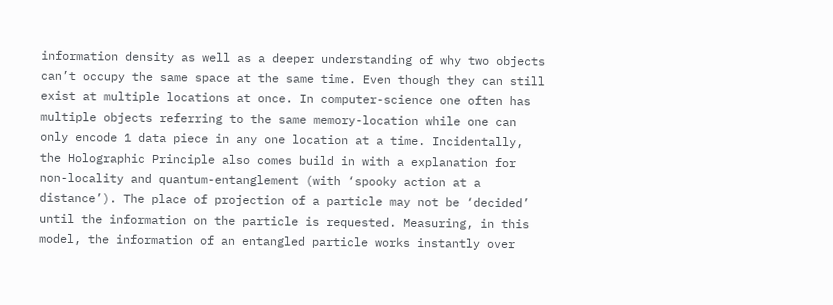information density as well as a deeper understanding of why two objects can’t occupy the same space at the same time. Even though they can still exist at multiple locations at once. In computer-science one often has multiple objects referring to the same memory-location while one can only encode 1 data piece in any one location at a time. Incidentally, the Holographic Principle also comes build in with a explanation for non-locality and quantum-entanglement (with ‘spooky action at a distance’). The place of projection of a particle may not be ‘decided’ until the information on the particle is requested. Measuring, in this model, the information of an entangled particle works instantly over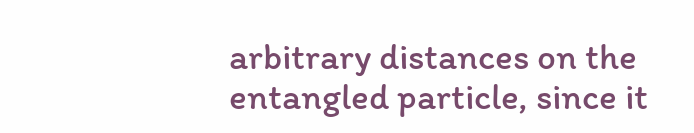arbitrary distances on the entangled particle, since it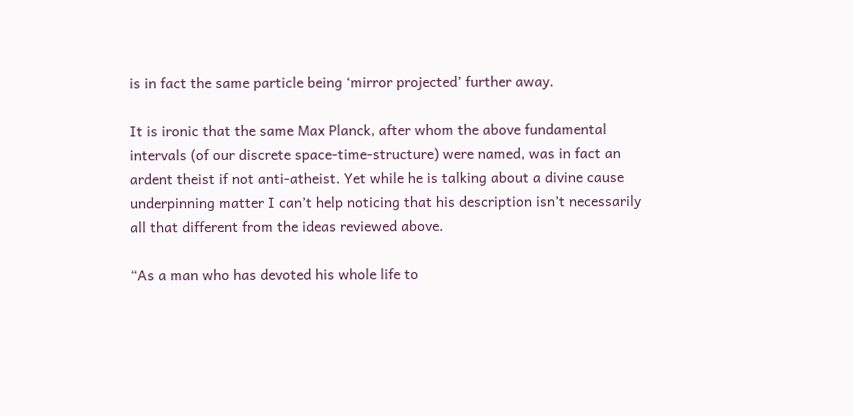is in fact the same particle being ‘mirror projected’ further away.

It is ironic that the same Max Planck, after whom the above fundamental intervals (of our discrete space-time-structure) were named, was in fact an ardent theist if not anti-atheist. Yet while he is talking about a divine cause underpinning matter I can’t help noticing that his description isn’t necessarily all that different from the ideas reviewed above.

“As a man who has devoted his whole life to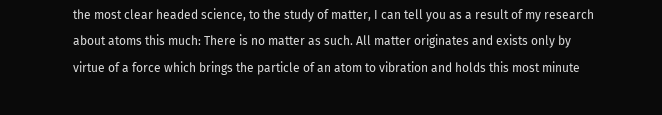the most clear headed science, to the study of matter, I can tell you as a result of my research about atoms this much: There is no matter as such. All matter originates and exists only by virtue of a force which brings the particle of an atom to vibration and holds this most minute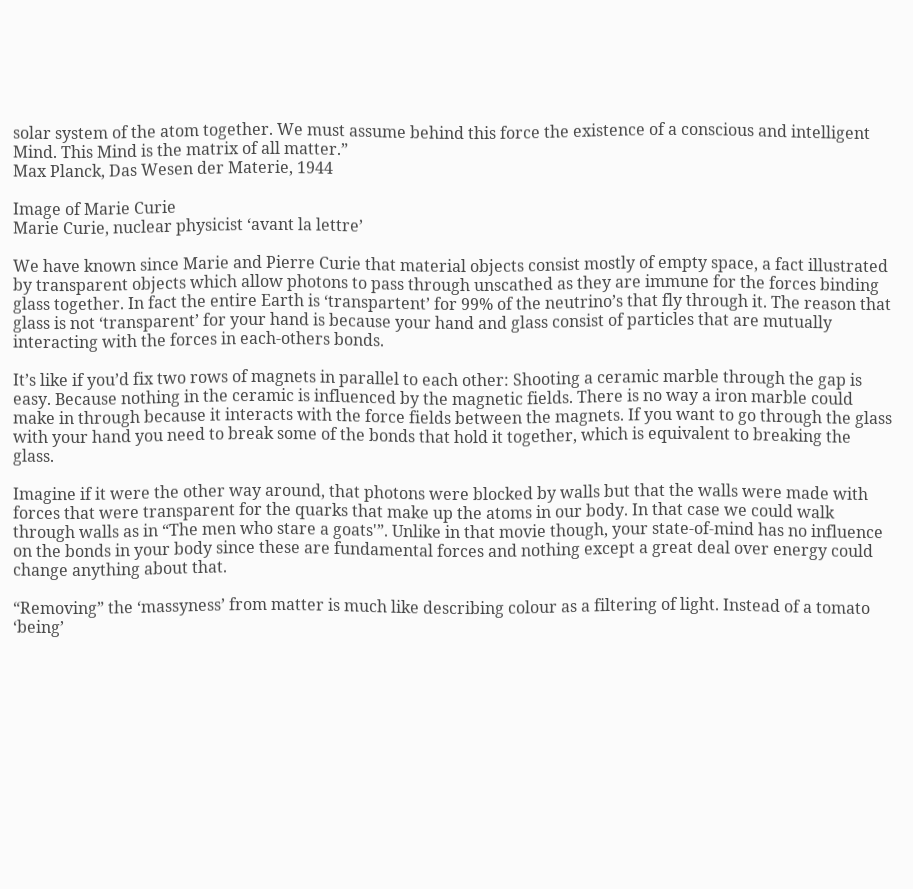solar system of the atom together. We must assume behind this force the existence of a conscious and intelligent Mind. This Mind is the matrix of all matter.”
Max Planck, Das Wesen der Materie, 1944

Image of Marie Curie
Marie Curie, nuclear physicist ‘avant la lettre’

We have known since Marie and Pierre Curie that material objects consist mostly of empty space, a fact illustrated by transparent objects which allow photons to pass through unscathed as they are immune for the forces binding glass together. In fact the entire Earth is ‘transpartent’ for 99% of the neutrino’s that fly through it. The reason that glass is not ‘transparent’ for your hand is because your hand and glass consist of particles that are mutually interacting with the forces in each-others bonds.

It’s like if you’d fix two rows of magnets in parallel to each other: Shooting a ceramic marble through the gap is easy. Because nothing in the ceramic is influenced by the magnetic fields. There is no way a iron marble could make in through because it interacts with the force fields between the magnets. If you want to go through the glass with your hand you need to break some of the bonds that hold it together, which is equivalent to breaking the glass.

Imagine if it were the other way around, that photons were blocked by walls but that the walls were made with forces that were transparent for the quarks that make up the atoms in our body. In that case we could walk through walls as in “The men who stare a goats'”. Unlike in that movie though, your state-of-mind has no influence on the bonds in your body since these are fundamental forces and nothing except a great deal over energy could change anything about that.

“Removing” the ‘massyness’ from matter is much like describing colour as a filtering of light. Instead of a tomato ‘being’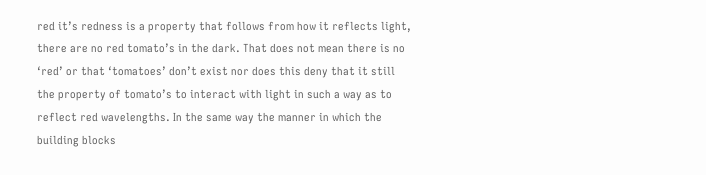red it’s redness is a property that follows from how it reflects light, there are no red tomato’s in the dark. That does not mean there is no ‘red’ or that ‘tomatoes’ don’t exist nor does this deny that it still the property of tomato’s to interact with light in such a way as to reflect red wavelengths. In the same way the manner in which the building blocks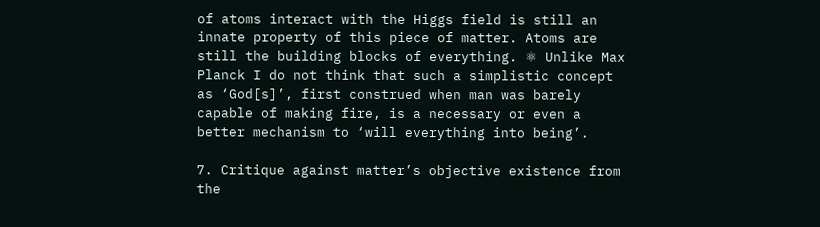of atoms interact with the Higgs field is still an innate property of this piece of matter. Atoms are still the building blocks of everything. ⚛ Unlike Max Planck I do not think that such a simplistic concept as ‘God[s]’, first construed when man was barely capable of making fire, is a necessary or even a better mechanism to ‘will everything into being’.

7. Critique against matter’s objective existence from the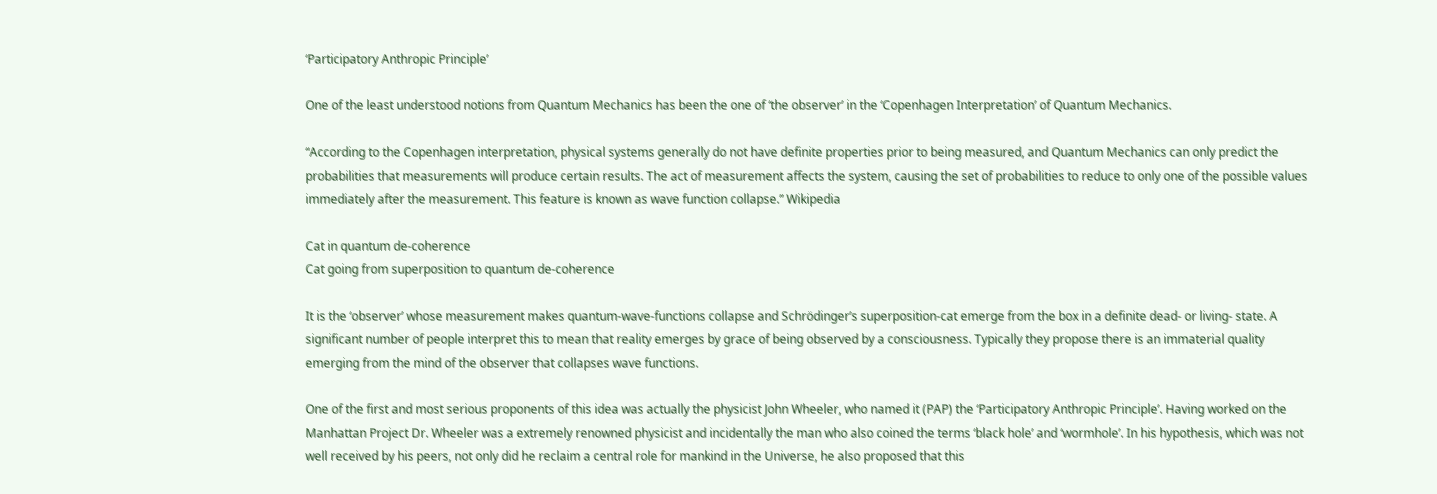‘Participatory Anthropic Principle’

One of the least understood notions from Quantum Mechanics has been the one of ‘the observer’ in the ‘Copenhagen Interpretation’ of Quantum Mechanics.

“According to the Copenhagen interpretation, physical systems generally do not have definite properties prior to being measured, and Quantum Mechanics can only predict the probabilities that measurements will produce certain results. The act of measurement affects the system, causing the set of probabilities to reduce to only one of the possible values immediately after the measurement. This feature is known as wave function collapse.” Wikipedia

Cat in quantum de-coherence
Cat going from superposition to quantum de-coherence

It is the ‘observer’ whose measurement makes quantum-wave-functions collapse and Schrödinger’s superposition-cat emerge from the box in a definite dead- or living- state. A significant number of people interpret this to mean that reality emerges by grace of being observed by a consciousness. Typically they propose there is an immaterial quality emerging from the mind of the observer that collapses wave functions.

One of the first and most serious proponents of this idea was actually the physicist John Wheeler, who named it (PAP) the ‘Participatory Anthropic Principle’. Having worked on the Manhattan Project Dr. Wheeler was a extremely renowned physicist and incidentally the man who also coined the terms ‘black hole’ and ‘wormhole’. In his hypothesis, which was not well received by his peers, not only did he reclaim a central role for mankind in the Universe, he also proposed that this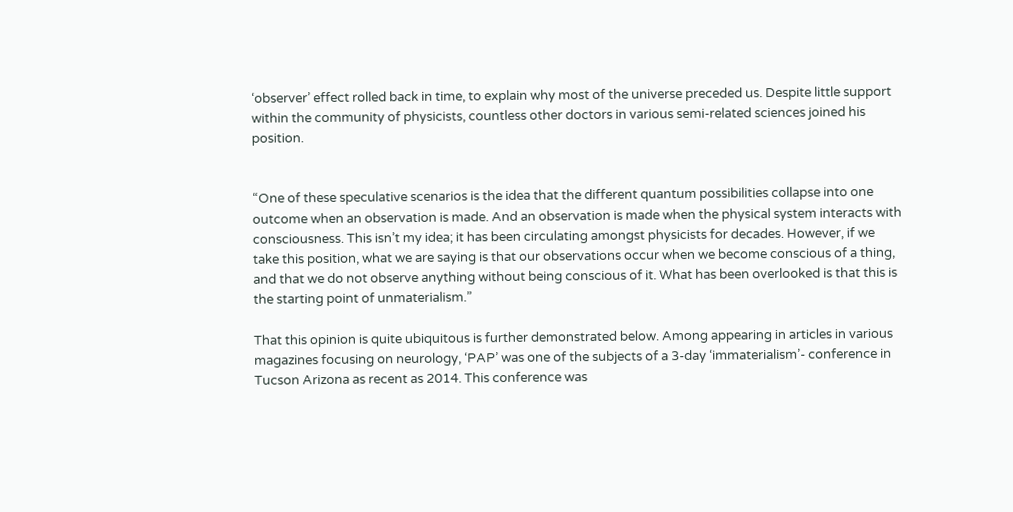‘observer’ effect rolled back in time, to explain why most of the universe preceded us. Despite little support within the community of physicists, countless other doctors in various semi-related sciences joined his position.


“One of these speculative scenarios is the idea that the different quantum possibilities collapse into one outcome when an observation is made. And an observation is made when the physical system interacts with consciousness. This isn’t my idea; it has been circulating amongst physicists for decades. However, if we take this position, what we are saying is that our observations occur when we become conscious of a thing, and that we do not observe anything without being conscious of it. What has been overlooked is that this is the starting point of unmaterialism.”

That this opinion is quite ubiquitous is further demonstrated below. Among appearing in articles in various magazines focusing on neurology, ‘PAP’ was one of the subjects of a 3-day ‘immaterialism’- conference in Tucson Arizona as recent as 2014. This conference was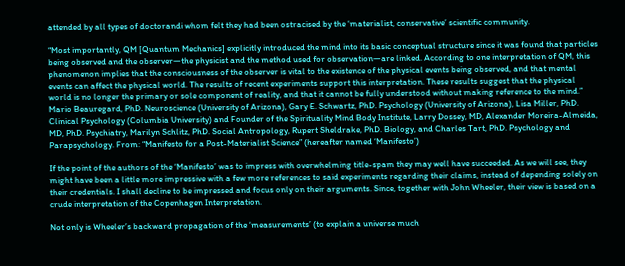attended by all types of doctorandi whom felt they had been ostracised by the ‘materialist, conservative’ scientific community.

“Most importantly, QM [Quantum Mechanics] explicitly introduced the mind into its basic conceptual structure since it was found that particles being observed and the observer—the physicist and the method used for observation—are linked. According to one interpretation of QM, this phenomenon implies that the consciousness of the observer is vital to the existence of the physical events being observed, and that mental events can affect the physical world. The results of recent experiments support this interpretation. These results suggest that the physical world is no longer the primary or sole component of reality, and that it cannot be fully understood without making reference to the mind.”
Mario Beauregard, PhD. Neuroscience (University of Arizona), Gary E. Schwartz, PhD. Psychology (University of Arizona), Lisa Miller, PhD. Clinical Psychology (Columbia University) and Founder of the Spirituality Mind Body Institute, Larry Dossey, MD, Alexander Moreira-Almeida, MD, PhD. Psychiatry, Marilyn Schlitz, PhD. Social Antropology, Rupert Sheldrake, PhD. Biology, and Charles Tart, PhD. Psychology and Parapsychology. From: “Manifesto for a Post-Materialist Science” (hereafter named ‘Manifesto’)

If the point of the authors of the ‘Manifesto’ was to impress with overwhelming title-spam they may well have succeeded. As we will see, they might have been a little more impressive with a few more references to said experiments regarding their claims, instead of depending solely on their credentials. I shall decline to be impressed and focus only on their arguments. Since, together with John Wheeler, their view is based on a crude interpretation of the Copenhagen Interpretation.

Not only is Wheeler’s backward propagation of the ‘measurements’ (to explain a universe much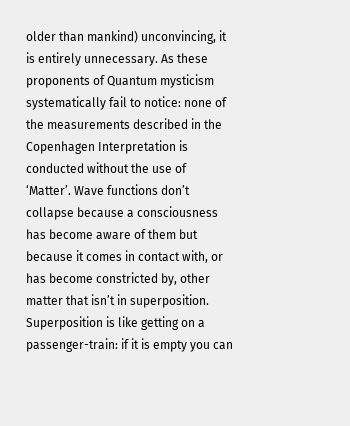older than mankind) unconvincing, it is entirely unnecessary. As these proponents of Quantum mysticism systematically fail to notice: none of the measurements described in the Copenhagen Interpretation is conducted without the use of ‘Matter’. Wave functions don’t collapse because a consciousness has become aware of them but because it comes in contact with, or has become constricted by, other matter that isn’t in superposition. Superposition is like getting on a passenger-train: if it is empty you can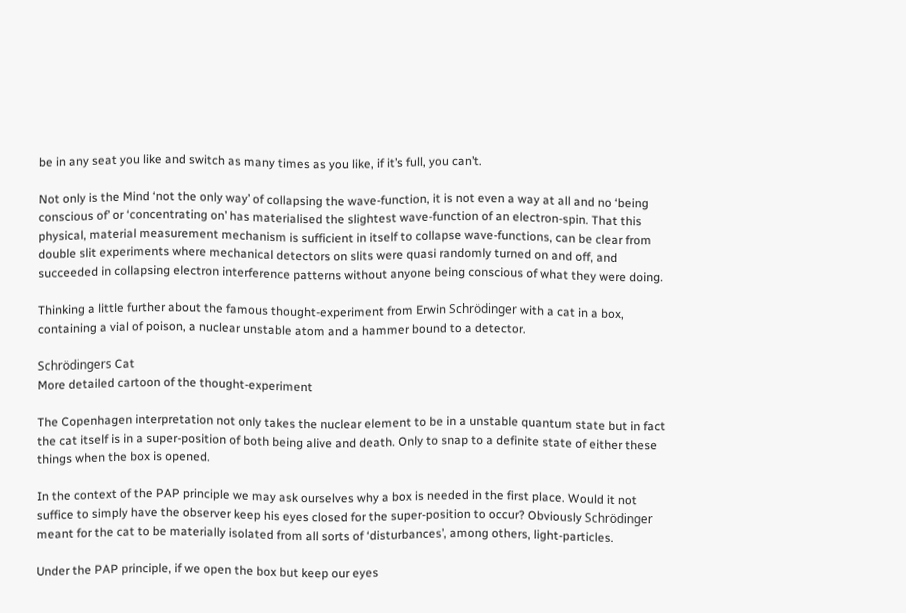be in any seat you like and switch as many times as you like, if it’s full, you can’t.

Not only is the Mind ‘not the only way’ of collapsing the wave-function, it is not even a way at all and no ‘being conscious of’ or ‘concentrating on’ has materialised the slightest wave-function of an electron-spin. That this physical, material measurement mechanism is sufficient in itself to collapse wave-functions, can be clear from double slit experiments where mechanical detectors on slits were quasi randomly turned on and off, and succeeded in collapsing electron interference patterns without anyone being conscious of what they were doing.

Thinking a little further about the famous thought-experiment from Erwin Schrödinger with a cat in a box, containing a vial of poison, a nuclear unstable atom and a hammer bound to a detector.

Schrödingers Cat
More detailed cartoon of the thought-experiment

The Copenhagen interpretation not only takes the nuclear element to be in a unstable quantum state but in fact the cat itself is in a super-position of both being alive and death. Only to snap to a definite state of either these things when the box is opened.

In the context of the PAP principle we may ask ourselves why a box is needed in the first place. Would it not suffice to simply have the observer keep his eyes closed for the super-position to occur? Obviously Schrödinger meant for the cat to be materially isolated from all sorts of ‘disturbances’, among others, light-particles.

Under the PAP principle, if we open the box but keep our eyes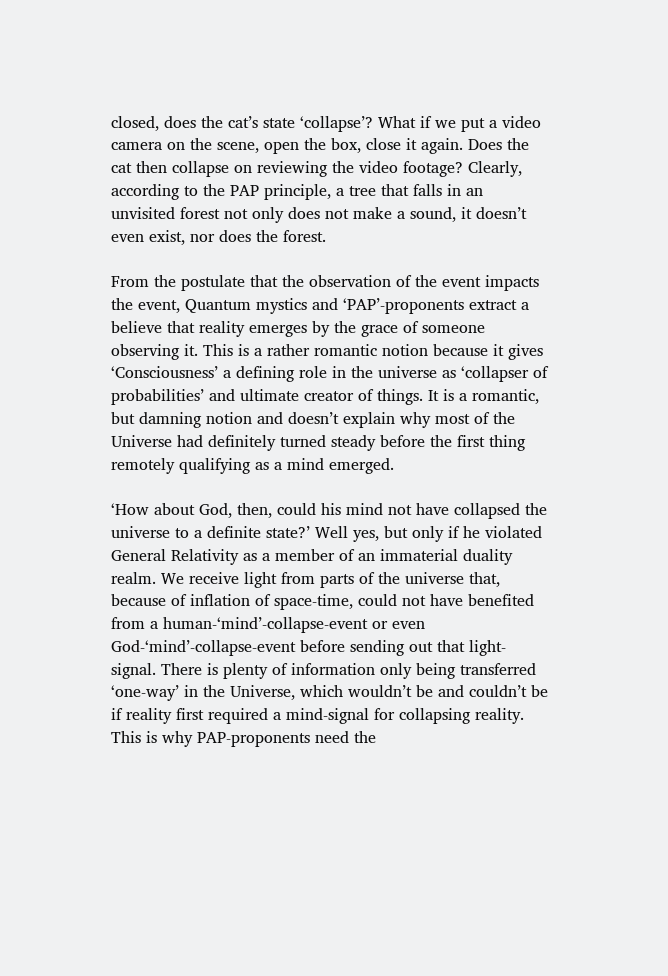closed, does the cat’s state ‘collapse’? What if we put a video camera on the scene, open the box, close it again. Does the cat then collapse on reviewing the video footage? Clearly, according to the PAP principle, a tree that falls in an unvisited forest not only does not make a sound, it doesn’t even exist, nor does the forest.

From the postulate that the observation of the event impacts the event, Quantum mystics and ‘PAP’-proponents extract a believe that reality emerges by the grace of someone observing it. This is a rather romantic notion because it gives ‘Consciousness’ a defining role in the universe as ‘collapser of probabilities’ and ultimate creator of things. It is a romantic, but damning notion and doesn’t explain why most of the Universe had definitely turned steady before the first thing remotely qualifying as a mind emerged.

‘How about God, then, could his mind not have collapsed the universe to a definite state?’ Well yes, but only if he violated General Relativity as a member of an immaterial duality realm. We receive light from parts of the universe that, because of inflation of space-time, could not have benefited from a human-‘mind’-collapse-event or even God-‘mind’-collapse-event before sending out that light-signal. There is plenty of information only being transferred ‘one-way’ in the Universe, which wouldn’t be and couldn’t be if reality first required a mind-signal for collapsing reality. This is why PAP-proponents need the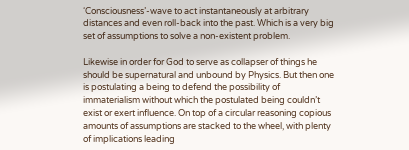‘Consciousness’-wave to act instantaneously at arbitrary distances and even roll-back into the past. Which is a very big set of assumptions to solve a non-existent problem.

Likewise in order for God to serve as collapser of things he should be supernatural and unbound by Physics. But then one is postulating a being to defend the possibility of immaterialism without which the postulated being couldn’t exist or exert influence. On top of a circular reasoning copious amounts of assumptions are stacked to the wheel, with plenty of implications leading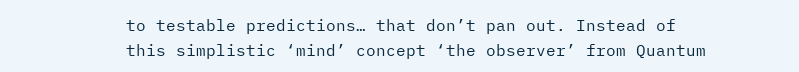to testable predictions… that don’t pan out. Instead of this simplistic ‘mind’ concept ‘the observer’ from Quantum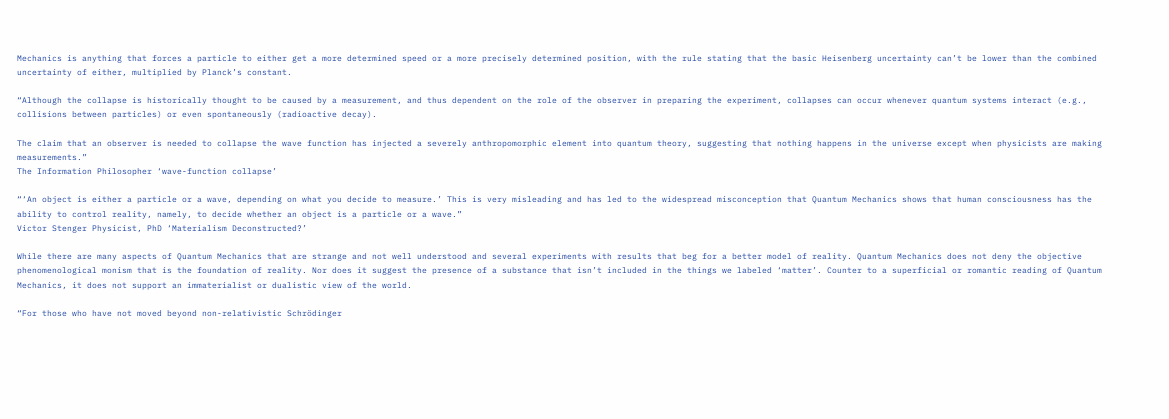Mechanics is anything that forces a particle to either get a more determined speed or a more precisely determined position, with the rule stating that the basic Heisenberg uncertainty can’t be lower than the combined uncertainty of either, multiplied by Planck’s constant.

“Although the collapse is historically thought to be caused by a measurement, and thus dependent on the role of the observer in preparing the experiment, collapses can occur whenever quantum systems interact (e.g., collisions between particles) or even spontaneously (radioactive decay).

The claim that an observer is needed to collapse the wave function has injected a severely anthropomorphic element into quantum theory, suggesting that nothing happens in the universe except when physicists are making measurements.”
The Information Philosopher ‘wave-function collapse’

“‘An object is either a particle or a wave, depending on what you decide to measure.’ This is very misleading and has led to the widespread misconception that Quantum Mechanics shows that human consciousness has the ability to control reality, namely, to decide whether an object is a particle or a wave.”
Victor Stenger Physicist, PhD ‘Materialism Deconstructed?’

While there are many aspects of Quantum Mechanics that are strange and not well understood and several experiments with results that beg for a better model of reality. Quantum Mechanics does not deny the objective phenomenological monism that is the foundation of reality. Nor does it suggest the presence of a substance that isn’t included in the things we labeled ‘matter’. Counter to a superficial or romantic reading of Quantum Mechanics, it does not support an immaterialist or dualistic view of the world.

“For those who have not moved beyond non-relativistic Schrödinger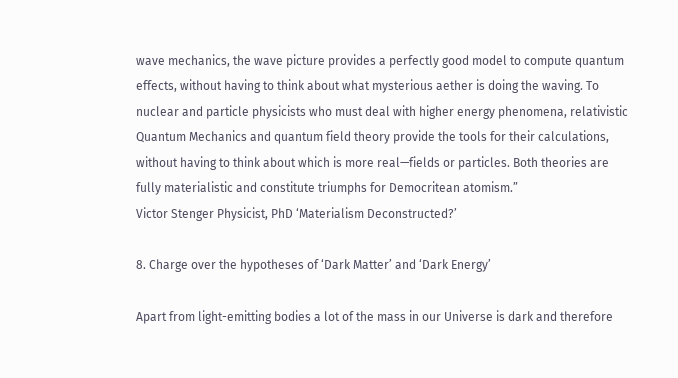wave mechanics, the wave picture provides a perfectly good model to compute quantum effects, without having to think about what mysterious aether is doing the waving. To nuclear and particle physicists who must deal with higher energy phenomena, relativistic Quantum Mechanics and quantum field theory provide the tools for their calculations, without having to think about which is more real—fields or particles. Both theories are fully materialistic and constitute triumphs for Democritean atomism.”
Victor Stenger Physicist, PhD ‘Materialism Deconstructed?’

8. Charge over the hypotheses of ‘Dark Matter’ and ‘Dark Energy’

Apart from light-emitting bodies a lot of the mass in our Universe is dark and therefore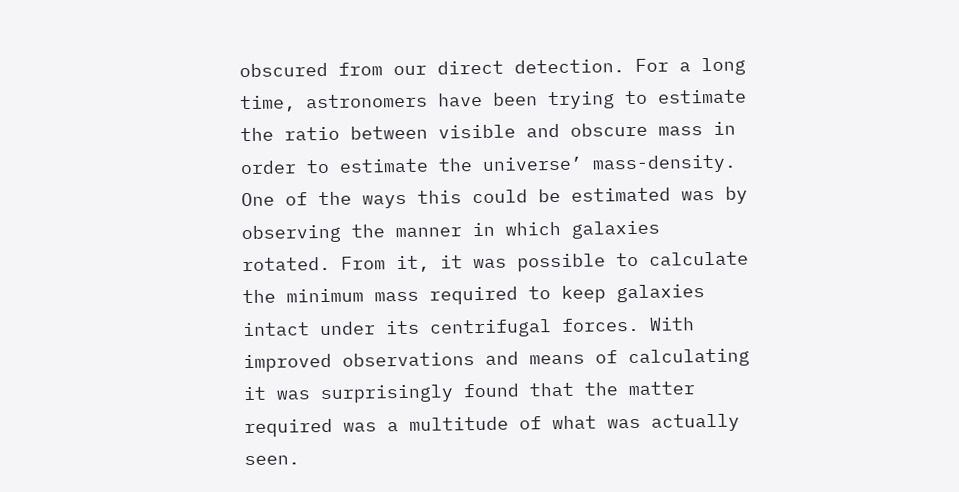obscured from our direct detection. For a long time, astronomers have been trying to estimate the ratio between visible and obscure mass in order to estimate the universe’ mass-density. One of the ways this could be estimated was by observing the manner in which galaxies rotated. From it, it was possible to calculate the minimum mass required to keep galaxies intact under its centrifugal forces. With improved observations and means of calculating it was surprisingly found that the matter required was a multitude of what was actually seen.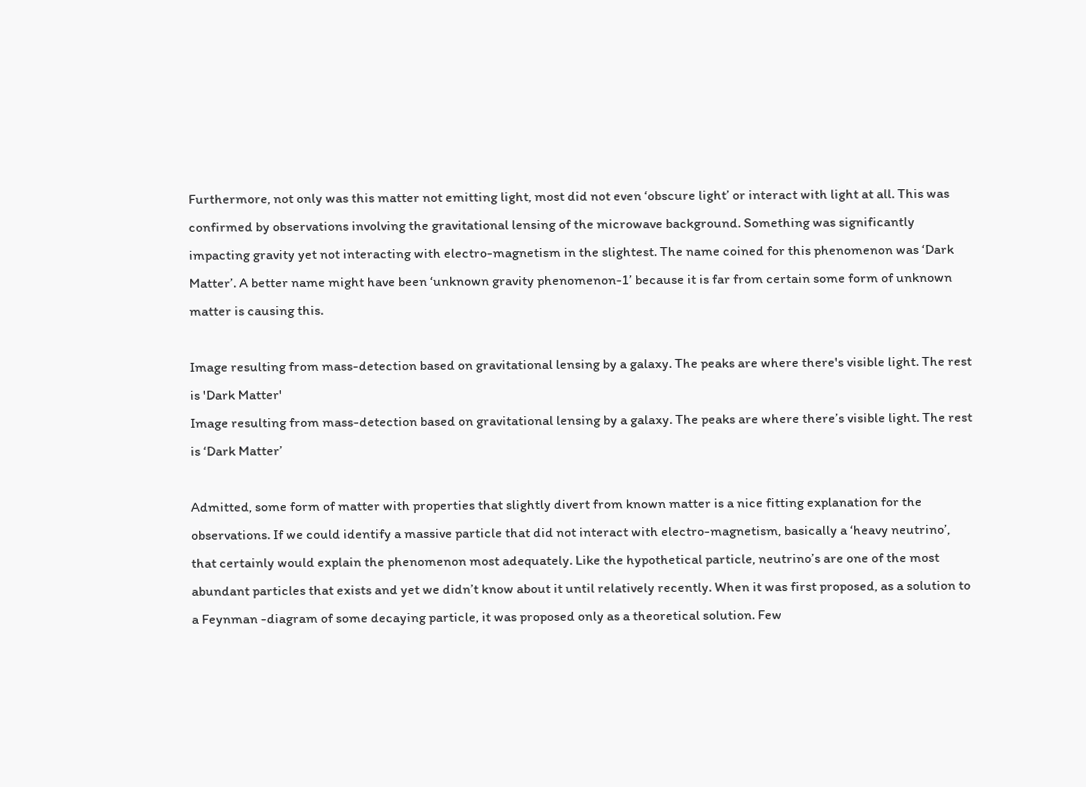Furthermore, not only was this matter not emitting light, most did not even ‘obscure light’ or interact with light at all. This was confirmed by observations involving the gravitational lensing of the microwave background. Something was significantly impacting gravity yet not interacting with electro-magnetism in the slightest. The name coined for this phenomenon was ‘Dark Matter’. A better name might have been ‘unknown gravity phenomenon-1’ because it is far from certain some form of unknown matter is causing this.

Image resulting from mass-detection based on gravitational lensing by a galaxy. The peaks are where there's visible light. The rest is 'Dark Matter'
Image resulting from mass-detection based on gravitational lensing by a galaxy. The peaks are where there’s visible light. The rest is ‘Dark Matter’

Admitted, some form of matter with properties that slightly divert from known matter is a nice fitting explanation for the observations. If we could identify a massive particle that did not interact with electro-magnetism, basically a ‘heavy neutrino’, that certainly would explain the phenomenon most adequately. Like the hypothetical particle, neutrino’s are one of the most abundant particles that exists and yet we didn’t know about it until relatively recently. When it was first proposed, as a solution to a Feynman -diagram of some decaying particle, it was proposed only as a theoretical solution. Few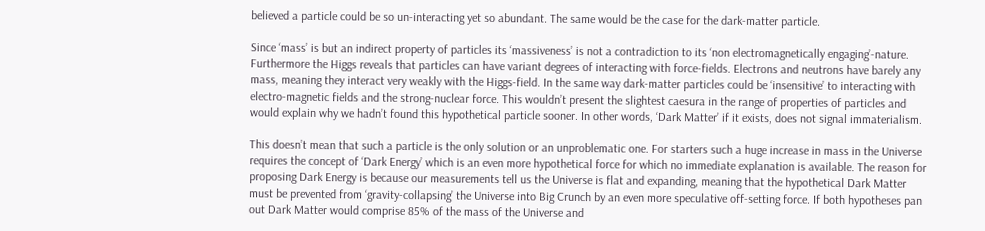believed a particle could be so un-interacting yet so abundant. The same would be the case for the dark-matter particle.

Since ‘mass’ is but an indirect property of particles its ‘massiveness’ is not a contradiction to its ‘non electromagnetically engaging’-nature. Furthermore the Higgs reveals that particles can have variant degrees of interacting with force-fields. Electrons and neutrons have barely any mass, meaning they interact very weakly with the Higgs-field. In the same way dark-matter particles could be ‘insensitive’ to interacting with electro-magnetic fields and the strong-nuclear force. This wouldn’t present the slightest caesura in the range of properties of particles and would explain why we hadn’t found this hypothetical particle sooner. In other words, ‘Dark Matter’ if it exists, does not signal immaterialism.

This doesn’t mean that such a particle is the only solution or an unproblematic one. For starters such a huge increase in mass in the Universe requires the concept of ‘Dark Energy’ which is an even more hypothetical force for which no immediate explanation is available. The reason for proposing Dark Energy is because our measurements tell us the Universe is flat and expanding, meaning that the hypothetical Dark Matter must be prevented from ‘gravity-collapsing’ the Universe into Big Crunch by an even more speculative off-setting force. If both hypotheses pan out Dark Matter would comprise 85% of the mass of the Universe and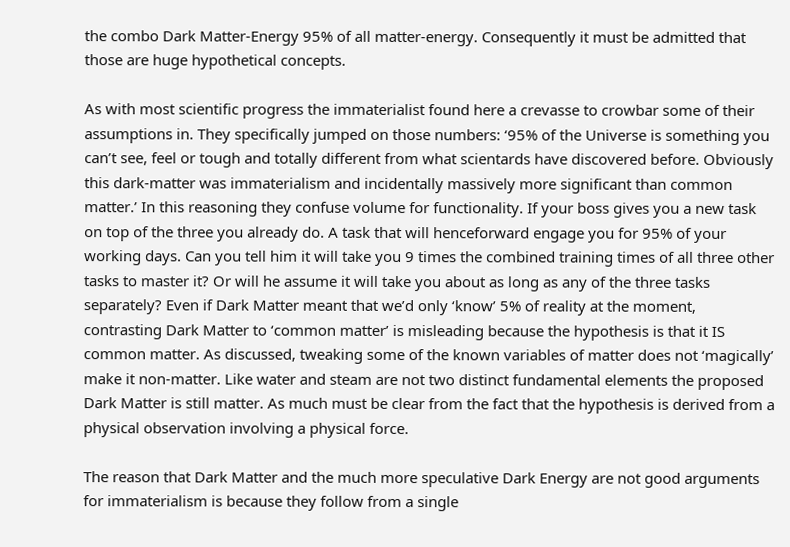the combo Dark Matter-Energy 95% of all matter-energy. Consequently it must be admitted that those are huge hypothetical concepts.

As with most scientific progress the immaterialist found here a crevasse to crowbar some of their assumptions in. They specifically jumped on those numbers: ‘95% of the Universe is something you can’t see, feel or tough and totally different from what scientards have discovered before. Obviously this dark-matter was immaterialism and incidentally massively more significant than common matter.’ In this reasoning they confuse volume for functionality. If your boss gives you a new task on top of the three you already do. A task that will henceforward engage you for 95% of your working days. Can you tell him it will take you 9 times the combined training times of all three other tasks to master it? Or will he assume it will take you about as long as any of the three tasks separately? Even if Dark Matter meant that we’d only ‘know’ 5% of reality at the moment, contrasting Dark Matter to ‘common matter’ is misleading because the hypothesis is that it IS common matter. As discussed, tweaking some of the known variables of matter does not ‘magically’ make it non-matter. Like water and steam are not two distinct fundamental elements the proposed Dark Matter is still matter. As much must be clear from the fact that the hypothesis is derived from a physical observation involving a physical force.

The reason that Dark Matter and the much more speculative Dark Energy are not good arguments for immaterialism is because they follow from a single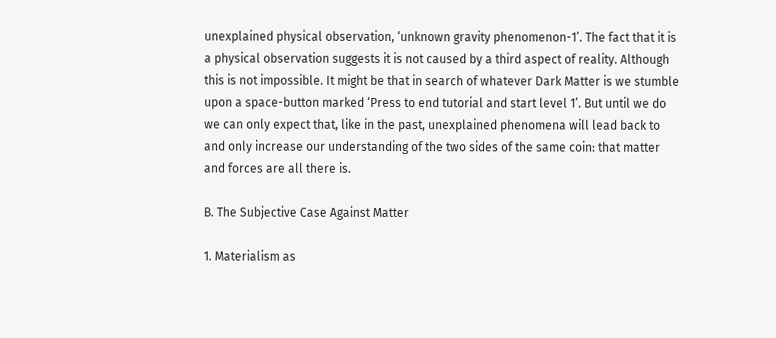unexplained physical observation, ‘unknown gravity phenomenon-1’. The fact that it is a physical observation suggests it is not caused by a third aspect of reality. Although this is not impossible. It might be that in search of whatever Dark Matter is we stumble upon a space-button marked ‘Press to end tutorial and start level 1’. But until we do we can only expect that, like in the past, unexplained phenomena will lead back to and only increase our understanding of the two sides of the same coin: that matter and forces are all there is.

B. The Subjective Case Against Matter

1. Materialism as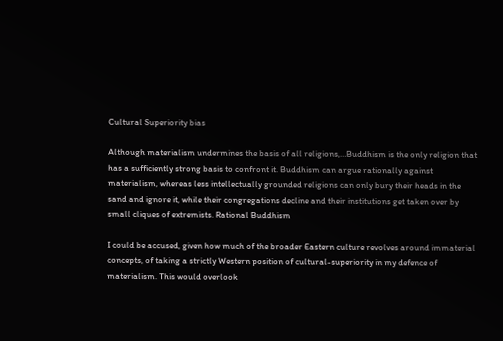Cultural Superiority bias

Although materialism undermines the basis of all religions,…Buddhism is the only religion that has a sufficiently strong basis to confront it. Buddhism can argue rationally against materialism, whereas less intellectually grounded religions can only bury their heads in the sand and ignore it, while their congregations decline and their institutions get taken over by small cliques of extremists. Rational Buddhism

I could be accused, given how much of the broader Eastern culture revolves around immaterial concepts, of taking a strictly Western position of cultural-superiority in my defence of materialism. This would overlook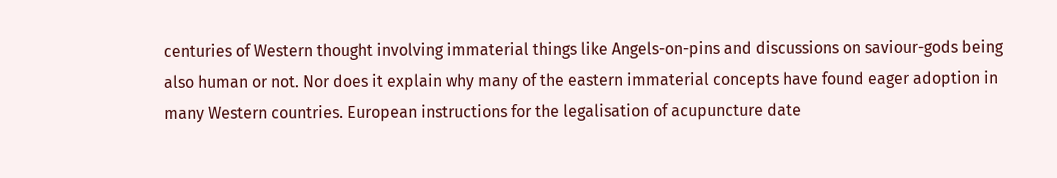centuries of Western thought involving immaterial things like Angels-on-pins and discussions on saviour-gods being also human or not. Nor does it explain why many of the eastern immaterial concepts have found eager adoption in many Western countries. European instructions for the legalisation of acupuncture date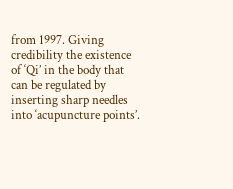from 1997. Giving credibility the existence of ‘Qi’ in the body that can be regulated by inserting sharp needles into ‘acupuncture points’.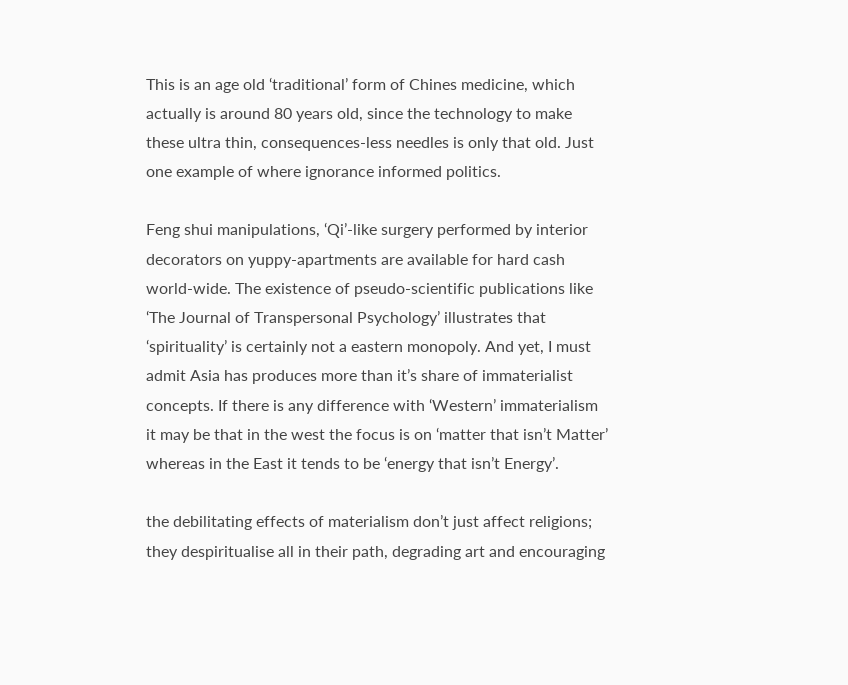This is an age old ‘traditional’ form of Chines medicine, which actually is around 80 years old, since the technology to make these ultra thin, consequences-less needles is only that old. Just one example of where ignorance informed politics.

Feng shui manipulations, ‘Qi’-like surgery performed by interior decorators on yuppy-apartments are available for hard cash world-wide. The existence of pseudo-scientific publications like ‘The Journal of Transpersonal Psychology’ illustrates that ‘spirituality’ is certainly not a eastern monopoly. And yet, I must admit Asia has produces more than it’s share of immaterialist concepts. If there is any difference with ‘Western’ immaterialism it may be that in the west the focus is on ‘matter that isn’t Matter’ whereas in the East it tends to be ‘energy that isn’t Energy’.

the debilitating effects of materialism don’t just affect religions; they despiritualise all in their path, degrading art and encouraging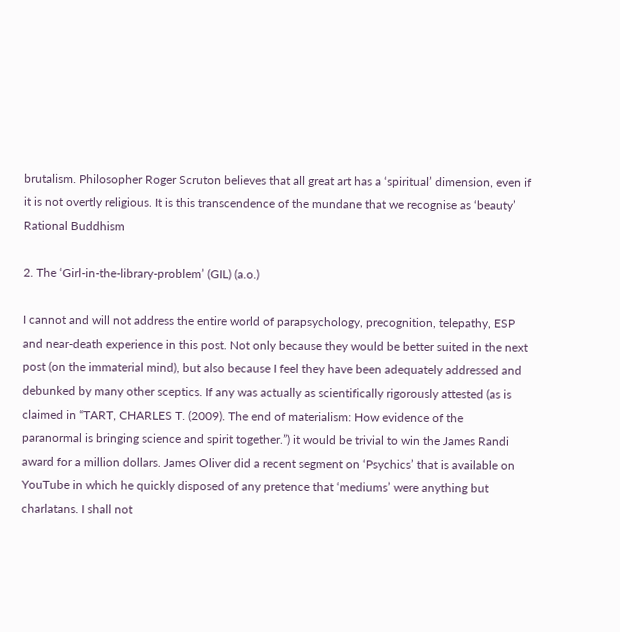brutalism. Philosopher Roger Scruton believes that all great art has a ‘spiritual’ dimension, even if it is not overtly religious. It is this transcendence of the mundane that we recognise as ‘beauty’ Rational Buddhism

2. The ‘Girl-in-the-library-problem’ (GIL) (a.o.)

I cannot and will not address the entire world of parapsychology, precognition, telepathy, ESP and near-death experience in this post. Not only because they would be better suited in the next post (on the immaterial mind), but also because I feel they have been adequately addressed and debunked by many other sceptics. If any was actually as scientifically rigorously attested (as is claimed in “TART, CHARLES T. (2009). The end of materialism: How evidence of the
paranormal is bringing science and spirit together.”) it would be trivial to win the James Randi award for a million dollars. James Oliver did a recent segment on ‘Psychics’ that is available on YouTube in which he quickly disposed of any pretence that ‘mediums’ were anything but charlatans. I shall not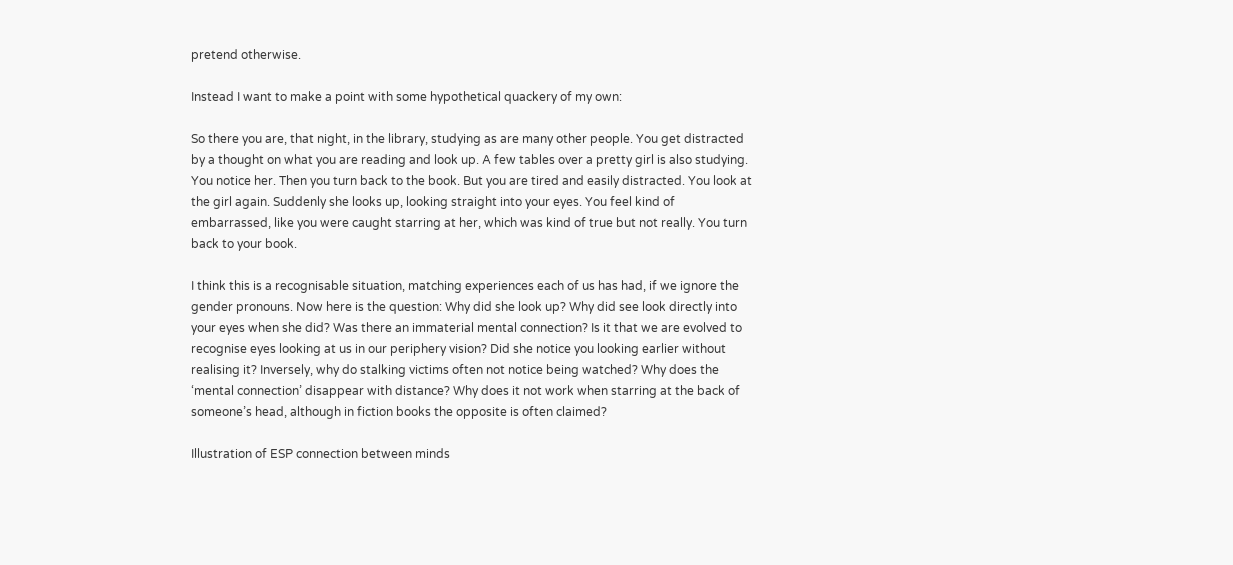pretend otherwise.

Instead I want to make a point with some hypothetical quackery of my own:

So there you are, that night, in the library, studying as are many other people. You get distracted by a thought on what you are reading and look up. A few tables over a pretty girl is also studying. You notice her. Then you turn back to the book. But you are tired and easily distracted. You look at the girl again. Suddenly she looks up, looking straight into your eyes. You feel kind of embarrassed, like you were caught starring at her, which was kind of true but not really. You turn back to your book.

I think this is a recognisable situation, matching experiences each of us has had, if we ignore the gender pronouns. Now here is the question: Why did she look up? Why did see look directly into your eyes when she did? Was there an immaterial mental connection? Is it that we are evolved to recognise eyes looking at us in our periphery vision? Did she notice you looking earlier without realising it? Inversely, why do stalking victims often not notice being watched? Why does the ‘mental connection’ disappear with distance? Why does it not work when starring at the back of someone’s head, although in fiction books the opposite is often claimed?

Illustration of ESP connection between minds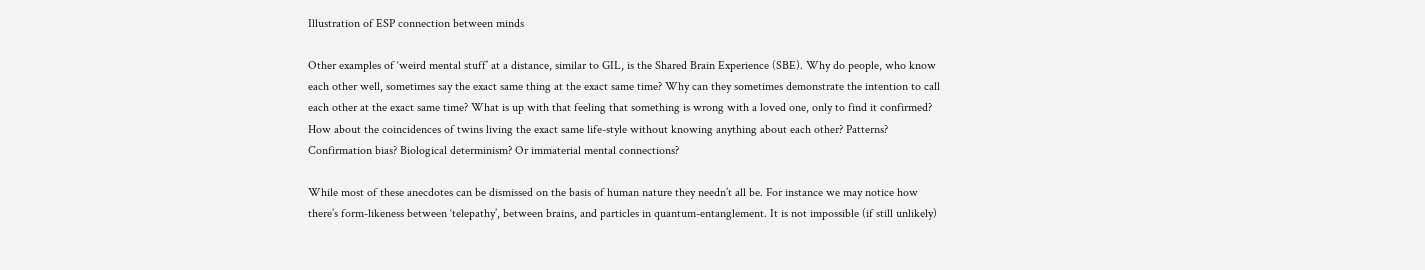Illustration of ESP connection between minds

Other examples of ‘weird mental stuff’ at a distance, similar to GIL, is the Shared Brain Experience (SBE). Why do people, who know each other well, sometimes say the exact same thing at the exact same time? Why can they sometimes demonstrate the intention to call each other at the exact same time? What is up with that feeling that something is wrong with a loved one, only to find it confirmed? How about the coincidences of twins living the exact same life-style without knowing anything about each other? Patterns? Confirmation bias? Biological determinism? Or immaterial mental connections?

While most of these anecdotes can be dismissed on the basis of human nature they needn’t all be. For instance we may notice how there’s form-likeness between ‘telepathy’, between brains, and particles in quantum-entanglement. It is not impossible (if still unlikely)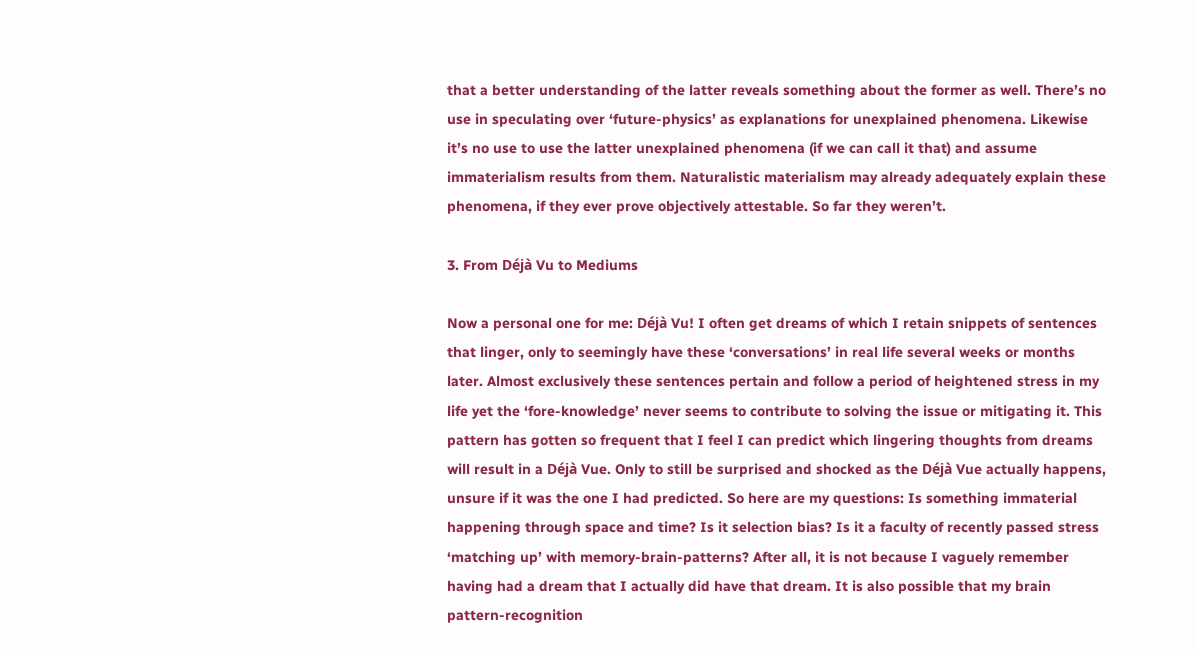that a better understanding of the latter reveals something about the former as well. There’s no use in speculating over ‘future-physics’ as explanations for unexplained phenomena. Likewise it’s no use to use the latter unexplained phenomena (if we can call it that) and assume immaterialism results from them. Naturalistic materialism may already adequately explain these phenomena, if they ever prove objectively attestable. So far they weren’t.

3. From Déjà Vu to Mediums

Now a personal one for me: Déjà Vu! I often get dreams of which I retain snippets of sentences that linger, only to seemingly have these ‘conversations’ in real life several weeks or months later. Almost exclusively these sentences pertain and follow a period of heightened stress in my life yet the ‘fore-knowledge’ never seems to contribute to solving the issue or mitigating it. This pattern has gotten so frequent that I feel I can predict which lingering thoughts from dreams will result in a Déjà Vue. Only to still be surprised and shocked as the Déjà Vue actually happens, unsure if it was the one I had predicted. So here are my questions: Is something immaterial happening through space and time? Is it selection bias? Is it a faculty of recently passed stress ‘matching up’ with memory-brain-patterns? After all, it is not because I vaguely remember having had a dream that I actually did have that dream. It is also possible that my brain pattern-recognition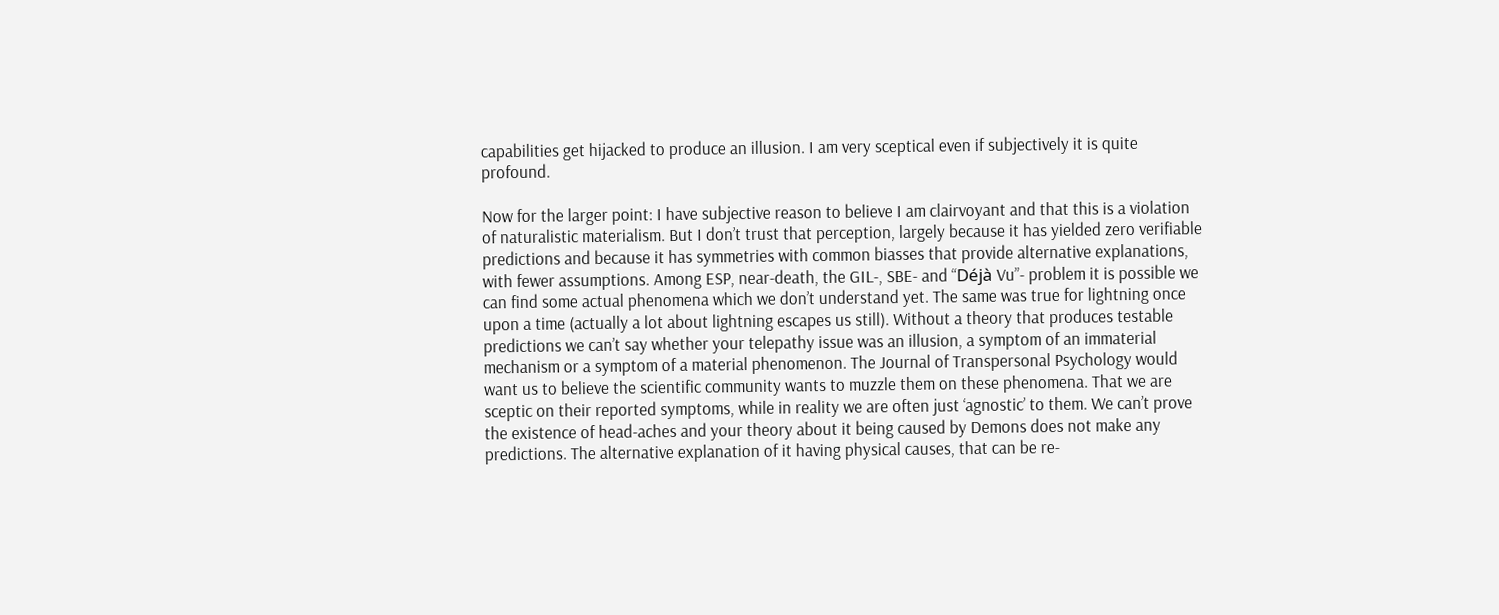capabilities get hijacked to produce an illusion. I am very sceptical even if subjectively it is quite profound.

Now for the larger point: I have subjective reason to believe I am clairvoyant and that this is a violation of naturalistic materialism. But I don’t trust that perception, largely because it has yielded zero verifiable predictions and because it has symmetries with common biasses that provide alternative explanations, with fewer assumptions. Among ESP, near-death, the GIL-, SBE- and “Déjà Vu”- problem it is possible we can find some actual phenomena which we don’t understand yet. The same was true for lightning once upon a time (actually a lot about lightning escapes us still). Without a theory that produces testable predictions we can’t say whether your telepathy issue was an illusion, a symptom of an immaterial mechanism or a symptom of a material phenomenon. The Journal of Transpersonal Psychology would want us to believe the scientific community wants to muzzle them on these phenomena. That we are sceptic on their reported symptoms, while in reality we are often just ‘agnostic’ to them. We can’t prove the existence of head-aches and your theory about it being caused by Demons does not make any predictions. The alternative explanation of it having physical causes, that can be re-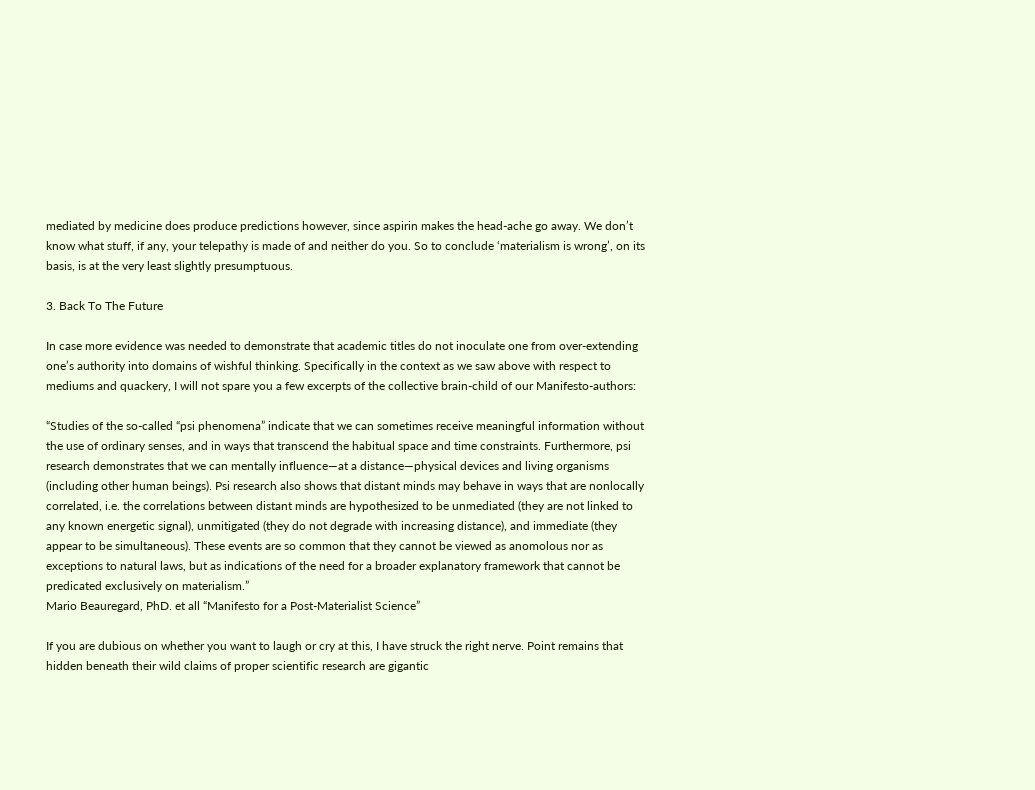mediated by medicine does produce predictions however, since aspirin makes the head-ache go away. We don’t know what stuff, if any, your telepathy is made of and neither do you. So to conclude ‘materialism is wrong’, on its basis, is at the very least slightly presumptuous.

3. Back To The Future

In case more evidence was needed to demonstrate that academic titles do not inoculate one from over-extending one’s authority into domains of wishful thinking. Specifically in the context as we saw above with respect to mediums and quackery, I will not spare you a few excerpts of the collective brain-child of our Manifesto-authors:

“Studies of the so-called “psi phenomena” indicate that we can sometimes receive meaningful information without the use of ordinary senses, and in ways that transcend the habitual space and time constraints. Furthermore, psi research demonstrates that we can mentally influence—at a distance—physical devices and living organisms (including other human beings). Psi research also shows that distant minds may behave in ways that are nonlocally correlated, i.e. the correlations between distant minds are hypothesized to be unmediated (they are not linked to any known energetic signal), unmitigated (they do not degrade with increasing distance), and immediate (they appear to be simultaneous). These events are so common that they cannot be viewed as anomolous nor as exceptions to natural laws, but as indications of the need for a broader explanatory framework that cannot be predicated exclusively on materialism.”
Mario Beauregard, PhD. et all “Manifesto for a Post-Materialist Science”

If you are dubious on whether you want to laugh or cry at this, I have struck the right nerve. Point remains that hidden beneath their wild claims of proper scientific research are gigantic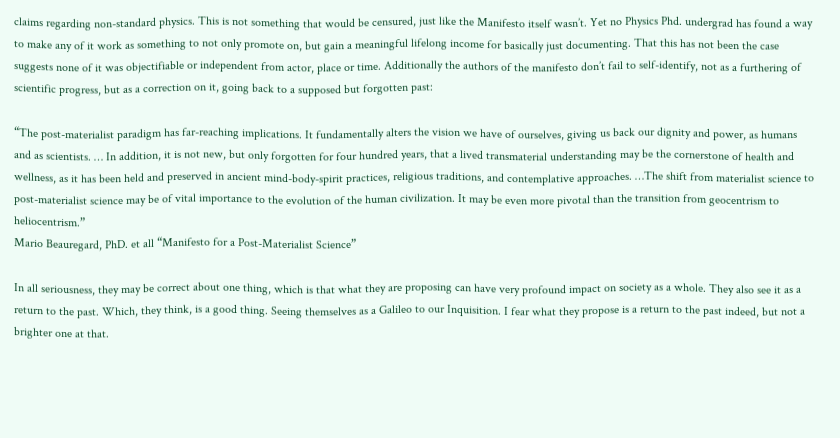claims regarding non-standard physics. This is not something that would be censured, just like the Manifesto itself wasn’t. Yet no Physics Phd. undergrad has found a way to make any of it work as something to not only promote on, but gain a meaningful lifelong income for basically just documenting. That this has not been the case suggests none of it was objectifiable or independent from actor, place or time. Additionally the authors of the manifesto don’t fail to self-identify, not as a furthering of scientific progress, but as a correction on it, going back to a supposed but forgotten past:

“The post-materialist paradigm has far-reaching implications. It fundamentally alters the vision we have of ourselves, giving us back our dignity and power, as humans and as scientists. … In addition, it is not new, but only forgotten for four hundred years, that a lived transmaterial understanding may be the cornerstone of health and wellness, as it has been held and preserved in ancient mind-body-spirit practices, religious traditions, and contemplative approaches. …The shift from materialist science to post-materialist science may be of vital importance to the evolution of the human civilization. It may be even more pivotal than the transition from geocentrism to heliocentrism.”
Mario Beauregard, PhD. et all “Manifesto for a Post-Materialist Science”

In all seriousness, they may be correct about one thing, which is that what they are proposing can have very profound impact on society as a whole. They also see it as a return to the past. Which, they think, is a good thing. Seeing themselves as a Galileo to our Inquisition. I fear what they propose is a return to the past indeed, but not a brighter one at that.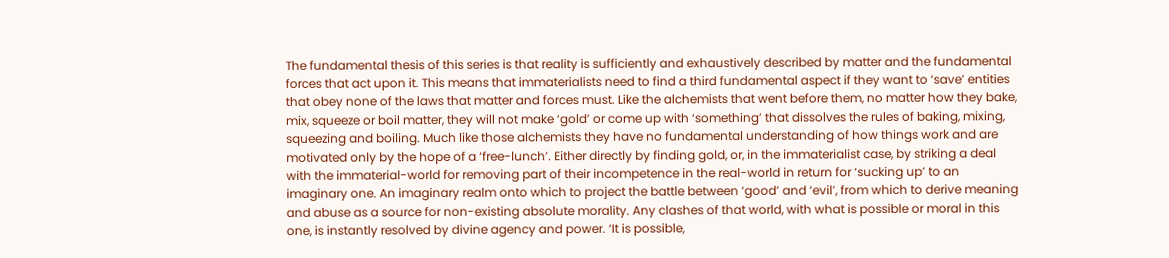The fundamental thesis of this series is that reality is sufficiently and exhaustively described by matter and the fundamental forces that act upon it. This means that immaterialists need to find a third fundamental aspect if they want to ‘save’ entities that obey none of the laws that matter and forces must. Like the alchemists that went before them, no matter how they bake, mix, squeeze or boil matter, they will not make ‘gold’ or come up with ‘something’ that dissolves the rules of baking, mixing, squeezing and boiling. Much like those alchemists they have no fundamental understanding of how things work and are motivated only by the hope of a ‘free-lunch’. Either directly by finding gold, or, in the immaterialist case, by striking a deal with the immaterial-world for removing part of their incompetence in the real-world in return for ‘sucking up’ to an imaginary one. An imaginary realm onto which to project the battle between ‘good’ and ‘evil’, from which to derive meaning and abuse as a source for non-existing absolute morality. Any clashes of that world, with what is possible or moral in this one, is instantly resolved by divine agency and power. ‘It is possible,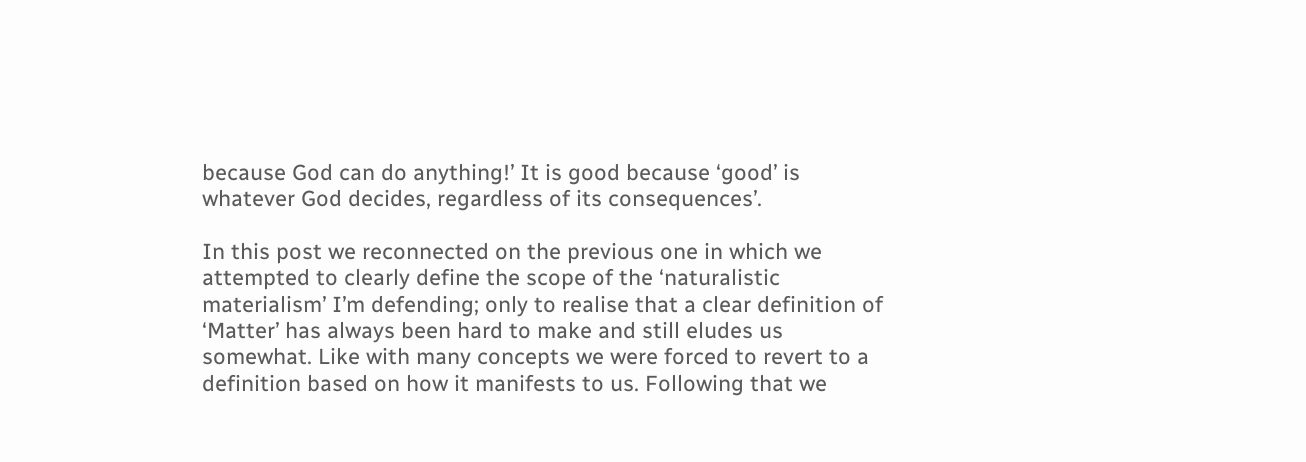because God can do anything!’ It is good because ‘good’ is whatever God decides, regardless of its consequences’.

In this post we reconnected on the previous one in which we attempted to clearly define the scope of the ‘naturalistic materialism’ I’m defending; only to realise that a clear definition of ‘Matter’ has always been hard to make and still eludes us somewhat. Like with many concepts we were forced to revert to a definition based on how it manifests to us. Following that we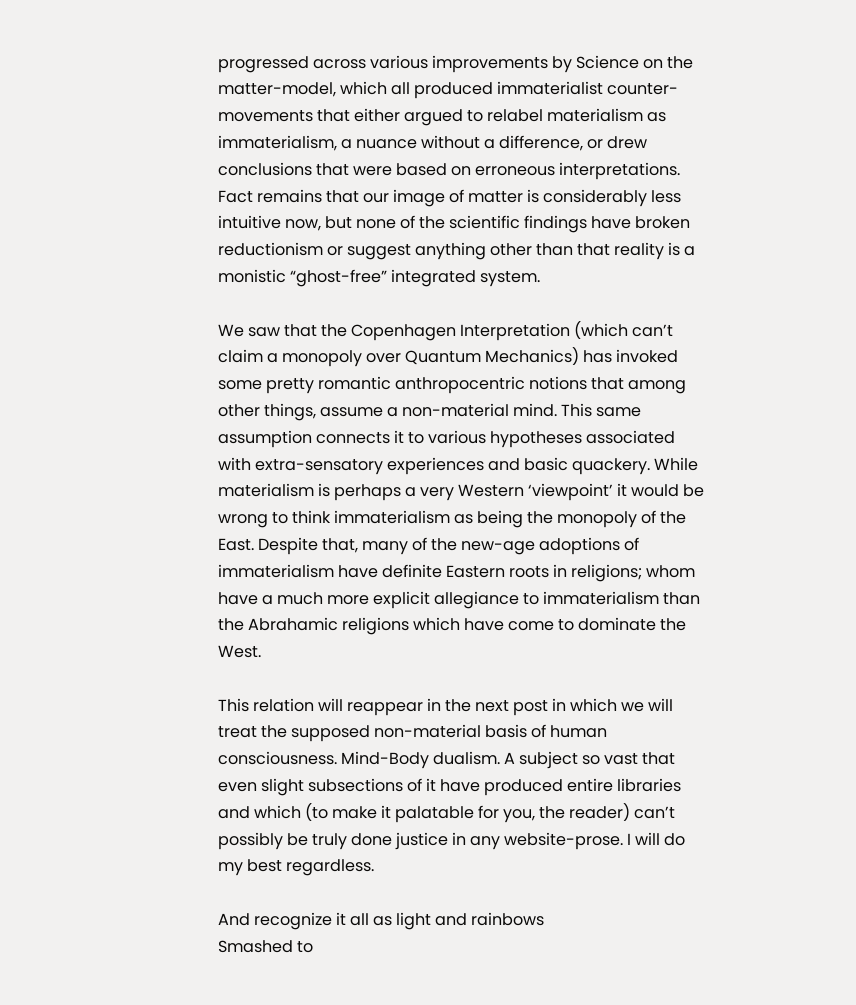progressed across various improvements by Science on the matter-model, which all produced immaterialist counter-movements that either argued to relabel materialism as immaterialism, a nuance without a difference, or drew conclusions that were based on erroneous interpretations. Fact remains that our image of matter is considerably less intuitive now, but none of the scientific findings have broken reductionism or suggest anything other than that reality is a monistic “ghost-free” integrated system.

We saw that the Copenhagen Interpretation (which can’t claim a monopoly over Quantum Mechanics) has invoked some pretty romantic anthropocentric notions that among other things, assume a non-material mind. This same assumption connects it to various hypotheses associated with extra-sensatory experiences and basic quackery. While materialism is perhaps a very Western ‘viewpoint’ it would be wrong to think immaterialism as being the monopoly of the East. Despite that, many of the new-age adoptions of immaterialism have definite Eastern roots in religions; whom have a much more explicit allegiance to immaterialism than the Abrahamic religions which have come to dominate the West.

This relation will reappear in the next post in which we will treat the supposed non-material basis of human consciousness. Mind-Body dualism. A subject so vast that even slight subsections of it have produced entire libraries and which (to make it palatable for you, the reader) can’t possibly be truly done justice in any website-prose. I will do my best regardless.

And recognize it all as light and rainbows
Smashed to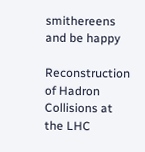smithereens and be happy

Reconstruction of Hadron Collisions at the LHC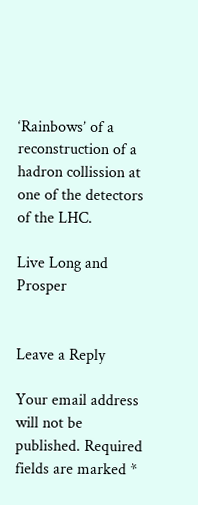‘Rainbows’ of a reconstruction of a hadron collission at one of the detectors of the LHC.

Live Long and Prosper


Leave a Reply

Your email address will not be published. Required fields are marked *